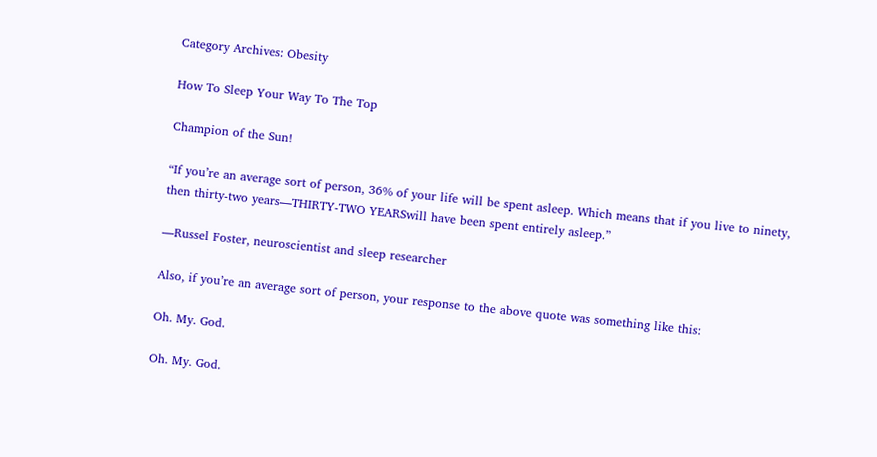Category Archives: Obesity

How To Sleep Your Way To The Top

Champion of the Sun!

“If you’re an average sort of person, 36% of your life will be spent asleep. Which means that if you live to ninety, then thirty-two years—THIRTY-TWO YEARSwill have been spent entirely asleep.”

—Russel Foster, neuroscientist and sleep researcher

Also, if you’re an average sort of person, your response to the above quote was something like this:

Oh. My. God.

Oh. My. God.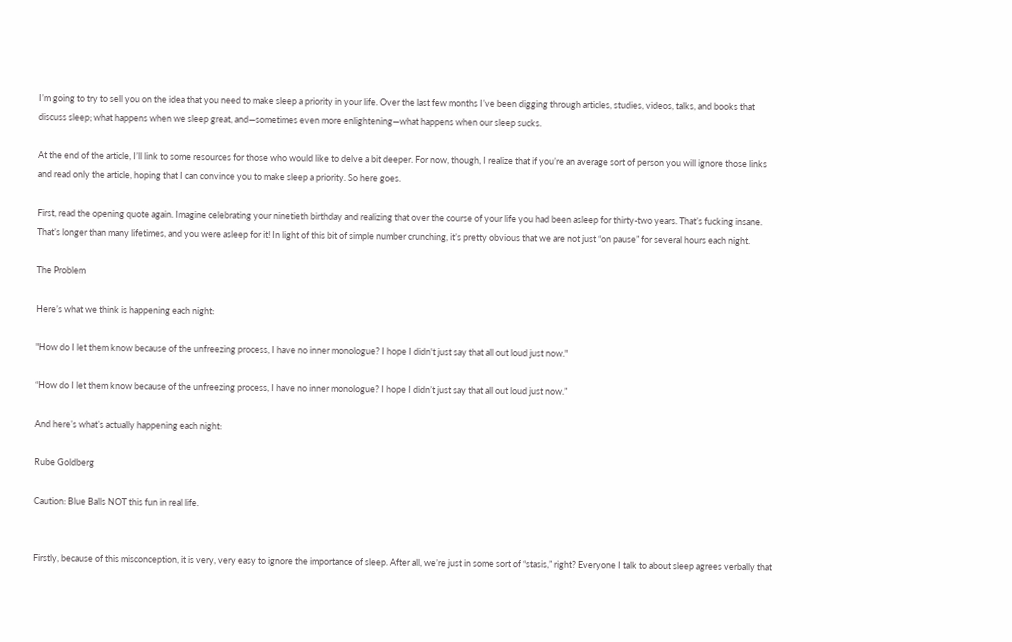I’m going to try to sell you on the idea that you need to make sleep a priority in your life. Over the last few months I’ve been digging through articles, studies, videos, talks, and books that discuss sleep; what happens when we sleep great, and—sometimes even more enlightening—what happens when our sleep sucks.

At the end of the article, I’ll link to some resources for those who would like to delve a bit deeper. For now, though, I realize that if you’re an average sort of person you will ignore those links and read only the article, hoping that I can convince you to make sleep a priority. So here goes.

First, read the opening quote again. Imagine celebrating your ninetieth birthday and realizing that over the course of your life you had been asleep for thirty-two years. That’s fucking insane. That’s longer than many lifetimes, and you were asleep for it! In light of this bit of simple number crunching, it’s pretty obvious that we are not just “on pause” for several hours each night.

The Problem

Here’s what we think is happening each night:

"How do I let them know because of the unfreezing process, I have no inner monologue? I hope I didn't just say that all out loud just now."

“How do I let them know because of the unfreezing process, I have no inner monologue? I hope I didn’t just say that all out loud just now.”

And here’s what’s actually happening each night:

Rube Goldberg

Caution: Blue Balls NOT this fun in real life.


Firstly, because of this misconception, it is very, very easy to ignore the importance of sleep. After all, we’re just in some sort of “stasis,” right? Everyone I talk to about sleep agrees verbally that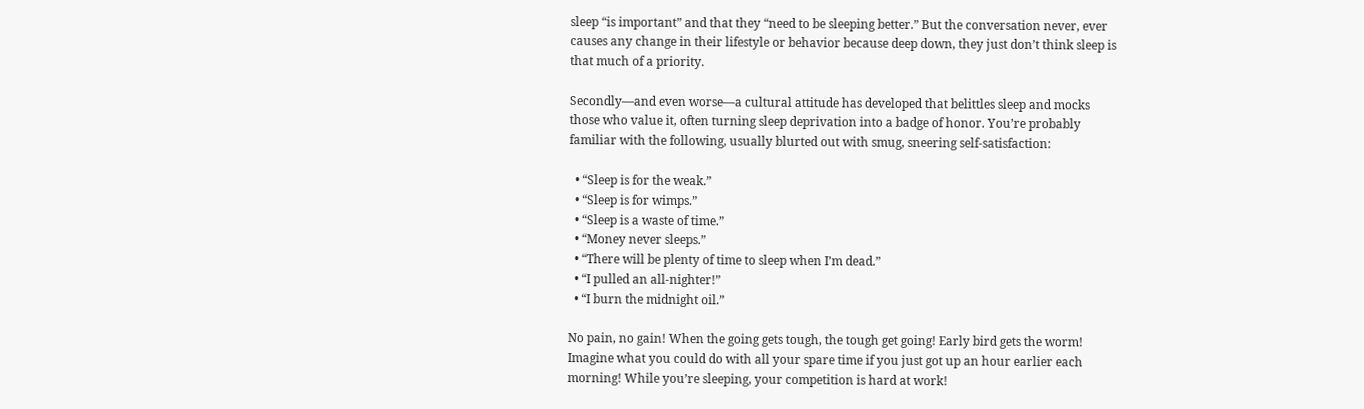sleep “is important” and that they “need to be sleeping better.” But the conversation never, ever causes any change in their lifestyle or behavior because deep down, they just don’t think sleep is that much of a priority.

Secondly—and even worse—a cultural attitude has developed that belittles sleep and mocks those who value it, often turning sleep deprivation into a badge of honor. You’re probably familiar with the following, usually blurted out with smug, sneering self-satisfaction:

  • “Sleep is for the weak.”
  • “Sleep is for wimps.”
  • “Sleep is a waste of time.”
  • “Money never sleeps.”
  • “There will be plenty of time to sleep when I’m dead.”
  • “I pulled an all-nighter!”
  • “I burn the midnight oil.”

No pain, no gain! When the going gets tough, the tough get going! Early bird gets the worm! Imagine what you could do with all your spare time if you just got up an hour earlier each morning! While you’re sleeping, your competition is hard at work!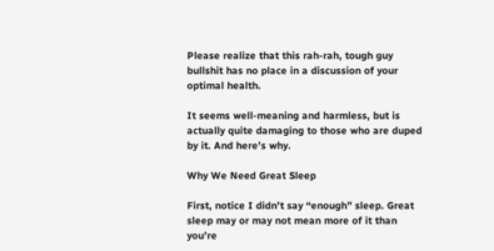Please realize that this rah-rah, tough guy bullshit has no place in a discussion of your optimal health.

It seems well-meaning and harmless, but is actually quite damaging to those who are duped by it. And here’s why.

Why We Need Great Sleep

First, notice I didn’t say “enough” sleep. Great sleep may or may not mean more of it than you’re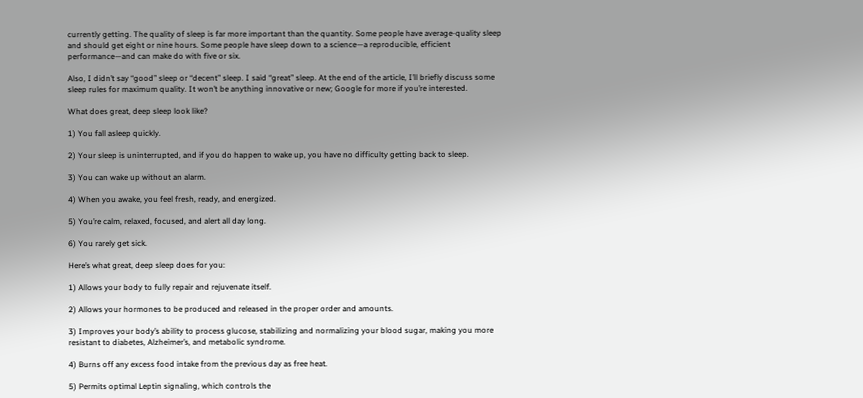currently getting. The quality of sleep is far more important than the quantity. Some people have average-quality sleep and should get eight or nine hours. Some people have sleep down to a science—a reproducible, efficient performance—and can make do with five or six.

Also, I didn’t say “good” sleep or “decent” sleep. I said “great” sleep. At the end of the article, I’ll briefly discuss some sleep rules for maximum quality. It won’t be anything innovative or new; Google for more if you’re interested.

What does great, deep sleep look like?

1) You fall asleep quickly.

2) Your sleep is uninterrupted, and if you do happen to wake up, you have no difficulty getting back to sleep.

3) You can wake up without an alarm.

4) When you awake, you feel fresh, ready, and energized.

5) You’re calm, relaxed, focused, and alert all day long.

6) You rarely get sick.

Here’s what great, deep sleep does for you:

1) Allows your body to fully repair and rejuvenate itself.

2) Allows your hormones to be produced and released in the proper order and amounts.

3) Improves your body’s ability to process glucose, stabilizing and normalizing your blood sugar, making you more resistant to diabetes, Alzheimer’s, and metabolic syndrome.

4) Burns off any excess food intake from the previous day as free heat.

5) Permits optimal Leptin signaling, which controls the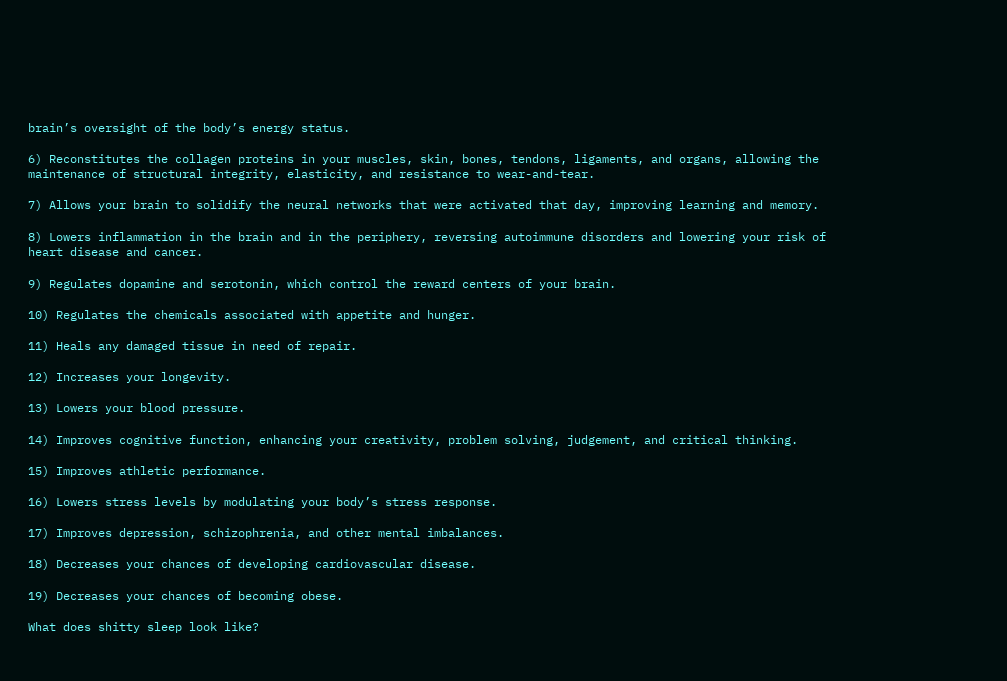brain’s oversight of the body’s energy status.

6) Reconstitutes the collagen proteins in your muscles, skin, bones, tendons, ligaments, and organs, allowing the maintenance of structural integrity, elasticity, and resistance to wear-and-tear.

7) Allows your brain to solidify the neural networks that were activated that day, improving learning and memory.

8) Lowers inflammation in the brain and in the periphery, reversing autoimmune disorders and lowering your risk of heart disease and cancer.

9) Regulates dopamine and serotonin, which control the reward centers of your brain.

10) Regulates the chemicals associated with appetite and hunger.

11) Heals any damaged tissue in need of repair.

12) Increases your longevity.

13) Lowers your blood pressure.

14) Improves cognitive function, enhancing your creativity, problem solving, judgement, and critical thinking.

15) Improves athletic performance.

16) Lowers stress levels by modulating your body’s stress response.

17) Improves depression, schizophrenia, and other mental imbalances.

18) Decreases your chances of developing cardiovascular disease.

19) Decreases your chances of becoming obese.

What does shitty sleep look like?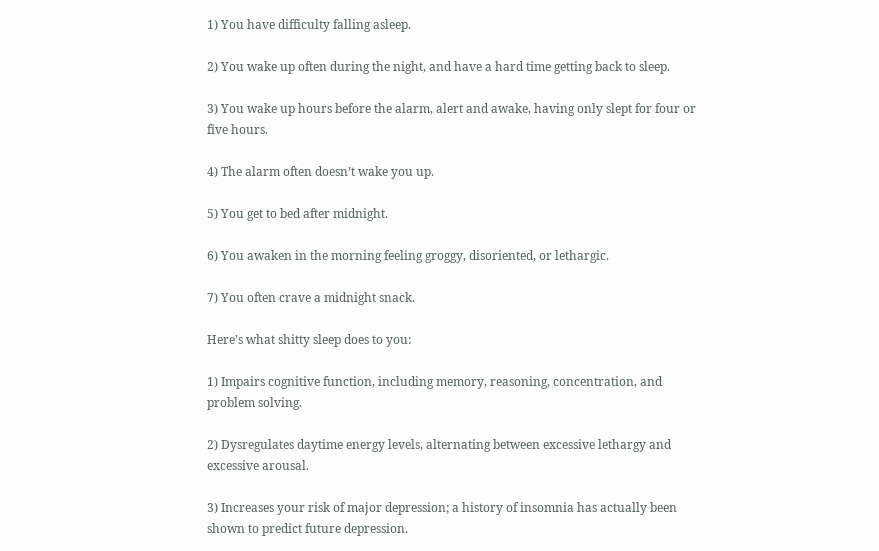1) You have difficulty falling asleep.

2) You wake up often during the night, and have a hard time getting back to sleep.

3) You wake up hours before the alarm, alert and awake, having only slept for four or five hours.

4) The alarm often doesn’t wake you up.

5) You get to bed after midnight.

6) You awaken in the morning feeling groggy, disoriented, or lethargic.

7) You often crave a midnight snack.

Here’s what shitty sleep does to you:

1) Impairs cognitive function, including memory, reasoning, concentration, and problem solving.

2) Dysregulates daytime energy levels, alternating between excessive lethargy and excessive arousal.

3) Increases your risk of major depression; a history of insomnia has actually been shown to predict future depression.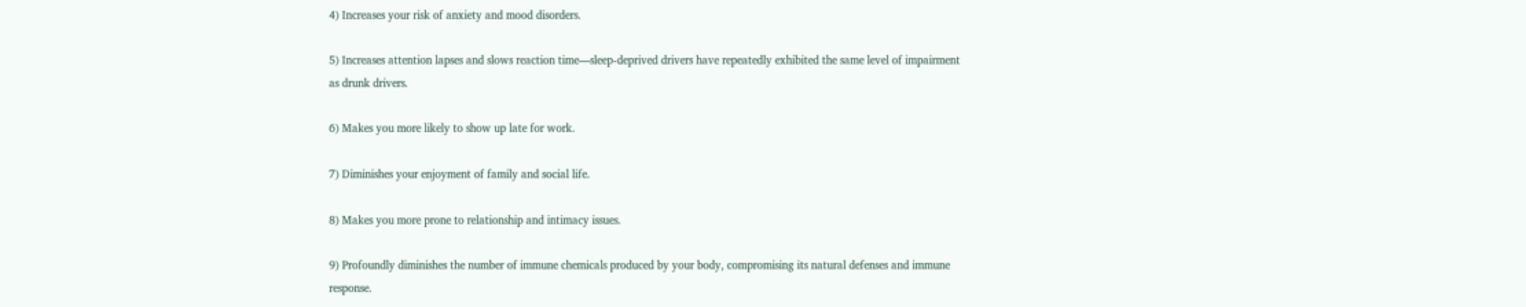4) Increases your risk of anxiety and mood disorders.

5) Increases attention lapses and slows reaction time—sleep-deprived drivers have repeatedly exhibited the same level of impairment as drunk drivers.

6) Makes you more likely to show up late for work.

7) Diminishes your enjoyment of family and social life.

8) Makes you more prone to relationship and intimacy issues.

9) Profoundly diminishes the number of immune chemicals produced by your body, compromising its natural defenses and immune response.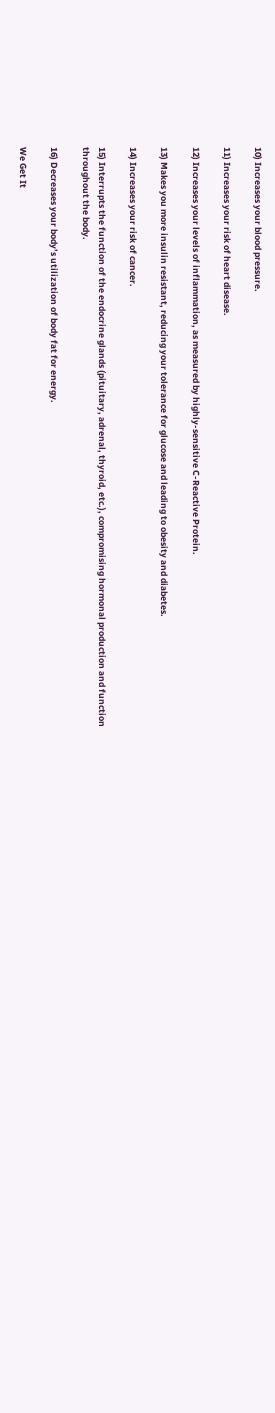10) Increases your blood pressure.

11) Increases your risk of heart disease.

12) Increases your levels of inflammation, as measured by highly-sensitive C-Reactive Protein.

13) Makes you more insulin resistant, reducing your tolerance for glucose and leading to obesity and diabetes.

14) Increases your risk of cancer.

15) Interrupts the function of the endocrine glands (pituitary, adrenal, thyroid, etc.), compromising hormonal production and function throughout the body.

16) Decreases your body’s utilization of body fat for energy.

We Get It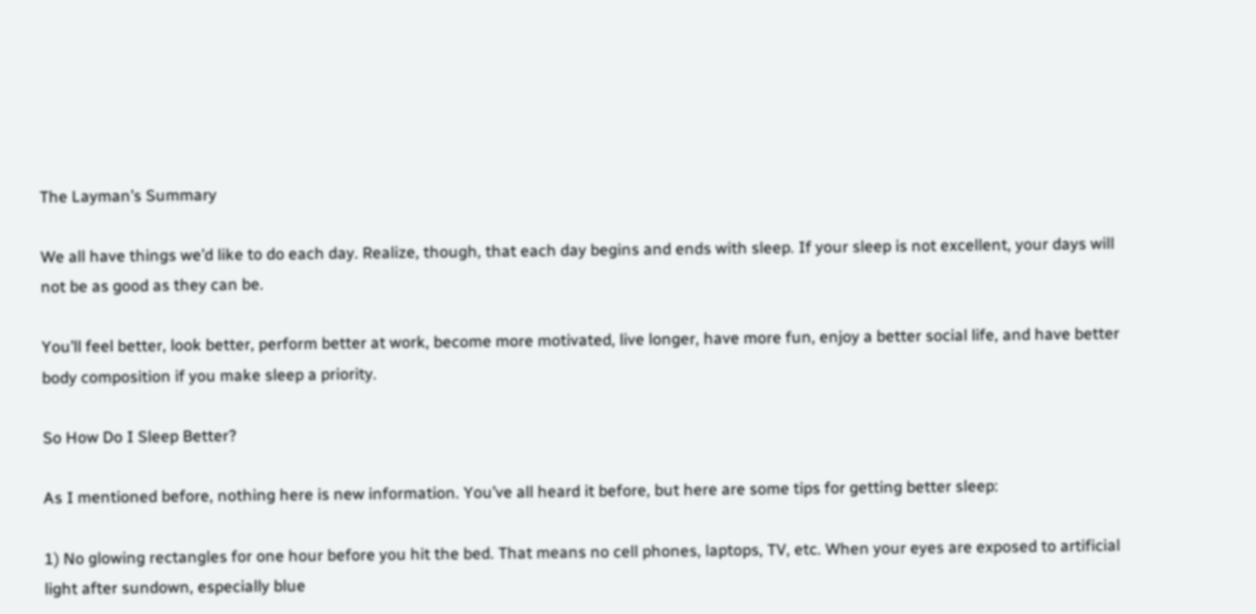The Layman’s Summary

We all have things we’d like to do each day. Realize, though, that each day begins and ends with sleep. If your sleep is not excellent, your days will not be as good as they can be.

You’ll feel better, look better, perform better at work, become more motivated, live longer, have more fun, enjoy a better social life, and have better body composition if you make sleep a priority.

So How Do I Sleep Better?

As I mentioned before, nothing here is new information. You’ve all heard it before, but here are some tips for getting better sleep:

1) No glowing rectangles for one hour before you hit the bed. That means no cell phones, laptops, TV, etc. When your eyes are exposed to artificial light after sundown, especially blue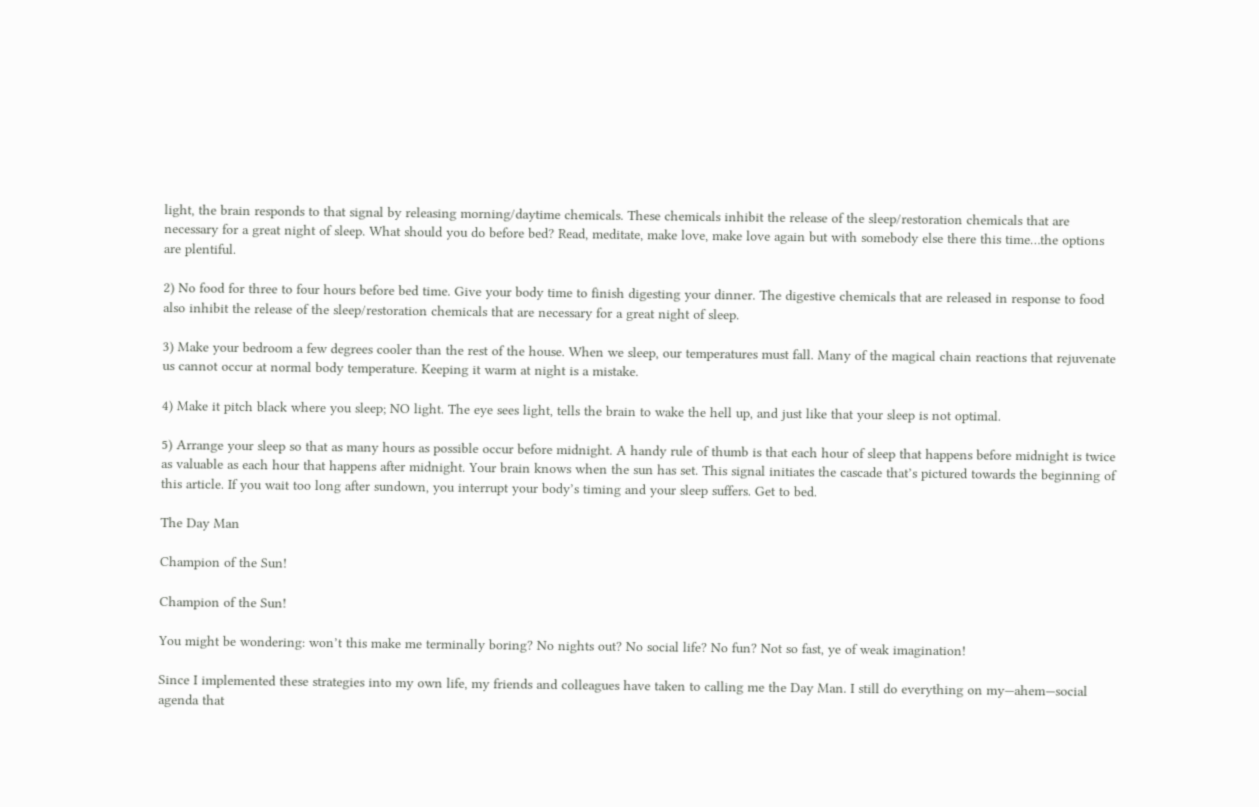light, the brain responds to that signal by releasing morning/daytime chemicals. These chemicals inhibit the release of the sleep/restoration chemicals that are necessary for a great night of sleep. What should you do before bed? Read, meditate, make love, make love again but with somebody else there this time…the options are plentiful.

2) No food for three to four hours before bed time. Give your body time to finish digesting your dinner. The digestive chemicals that are released in response to food also inhibit the release of the sleep/restoration chemicals that are necessary for a great night of sleep.

3) Make your bedroom a few degrees cooler than the rest of the house. When we sleep, our temperatures must fall. Many of the magical chain reactions that rejuvenate us cannot occur at normal body temperature. Keeping it warm at night is a mistake.

4) Make it pitch black where you sleep; NO light. The eye sees light, tells the brain to wake the hell up, and just like that your sleep is not optimal.

5) Arrange your sleep so that as many hours as possible occur before midnight. A handy rule of thumb is that each hour of sleep that happens before midnight is twice as valuable as each hour that happens after midnight. Your brain knows when the sun has set. This signal initiates the cascade that’s pictured towards the beginning of this article. If you wait too long after sundown, you interrupt your body’s timing and your sleep suffers. Get to bed.

The Day Man

Champion of the Sun!

Champion of the Sun!

You might be wondering: won’t this make me terminally boring? No nights out? No social life? No fun? Not so fast, ye of weak imagination!

Since I implemented these strategies into my own life, my friends and colleagues have taken to calling me the Day Man. I still do everything on my—ahem—social agenda that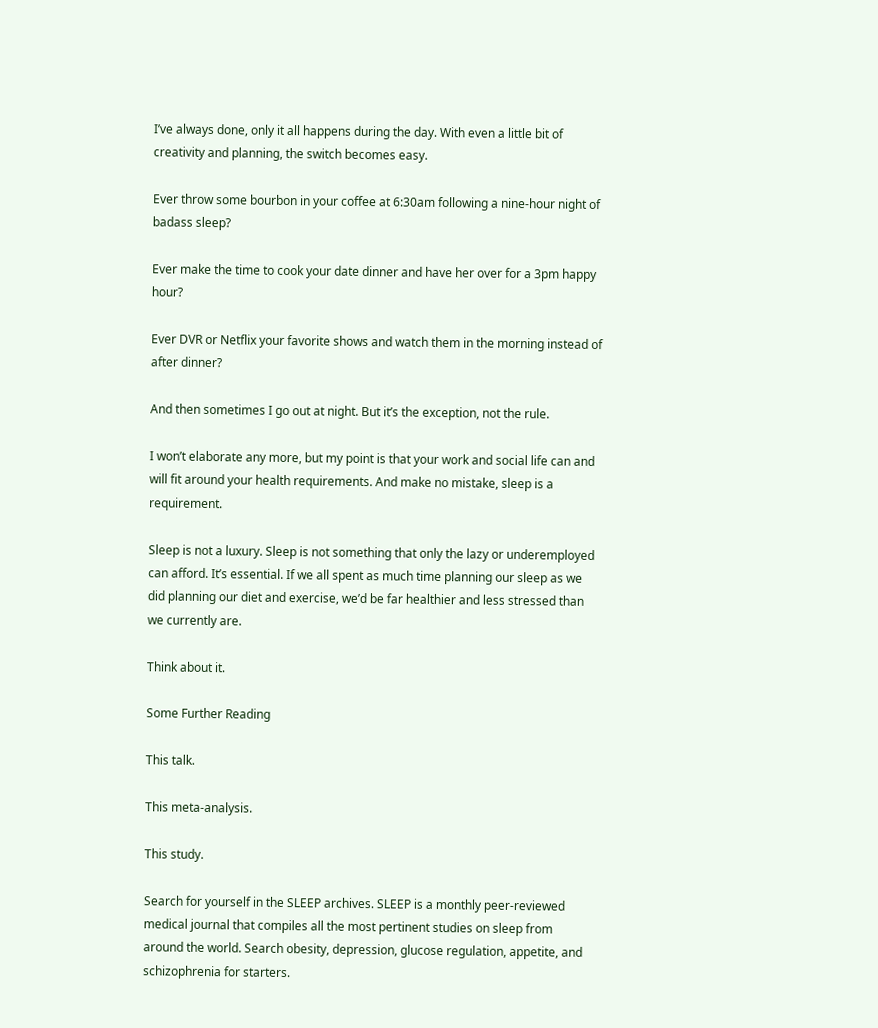I’ve always done, only it all happens during the day. With even a little bit of creativity and planning, the switch becomes easy.

Ever throw some bourbon in your coffee at 6:30am following a nine-hour night of badass sleep?

Ever make the time to cook your date dinner and have her over for a 3pm happy hour?

Ever DVR or Netflix your favorite shows and watch them in the morning instead of after dinner?

And then sometimes I go out at night. But it’s the exception, not the rule.

I won’t elaborate any more, but my point is that your work and social life can and will fit around your health requirements. And make no mistake, sleep is a requirement.

Sleep is not a luxury. Sleep is not something that only the lazy or underemployed can afford. It’s essential. If we all spent as much time planning our sleep as we did planning our diet and exercise, we’d be far healthier and less stressed than we currently are.

Think about it.

Some Further Reading

This talk.

This meta-analysis.

This study.

Search for yourself in the SLEEP archives. SLEEP is a monthly peer-reviewed medical journal that compiles all the most pertinent studies on sleep from around the world. Search obesity, depression, glucose regulation, appetite, and schizophrenia for starters.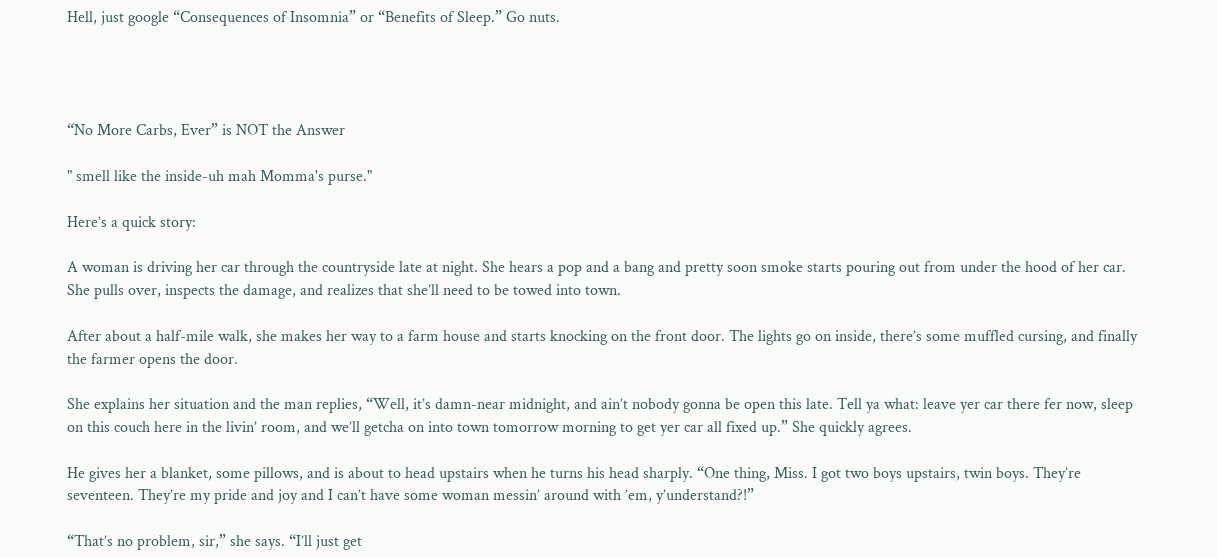Hell, just google “Consequences of Insomnia” or “Benefits of Sleep.” Go nuts.




“No More Carbs, Ever” is NOT the Answer

" smell like the inside-uh mah Momma's purse."

Here’s a quick story:

A woman is driving her car through the countryside late at night. She hears a pop and a bang and pretty soon smoke starts pouring out from under the hood of her car. She pulls over, inspects the damage, and realizes that she’ll need to be towed into town.

After about a half-mile walk, she makes her way to a farm house and starts knocking on the front door. The lights go on inside, there’s some muffled cursing, and finally the farmer opens the door.

She explains her situation and the man replies, “Well, it’s damn-near midnight, and ain’t nobody gonna be open this late. Tell ya what: leave yer car there fer now, sleep on this couch here in the livin’ room, and we’ll getcha on into town tomorrow morning to get yer car all fixed up.” She quickly agrees.

He gives her a blanket, some pillows, and is about to head upstairs when he turns his head sharply. “One thing, Miss. I got two boys upstairs, twin boys. They’re seventeen. They’re my pride and joy and I can’t have some woman messin’ around with ’em, y’understand?!”

“That’s no problem, sir,” she says. “I’ll just get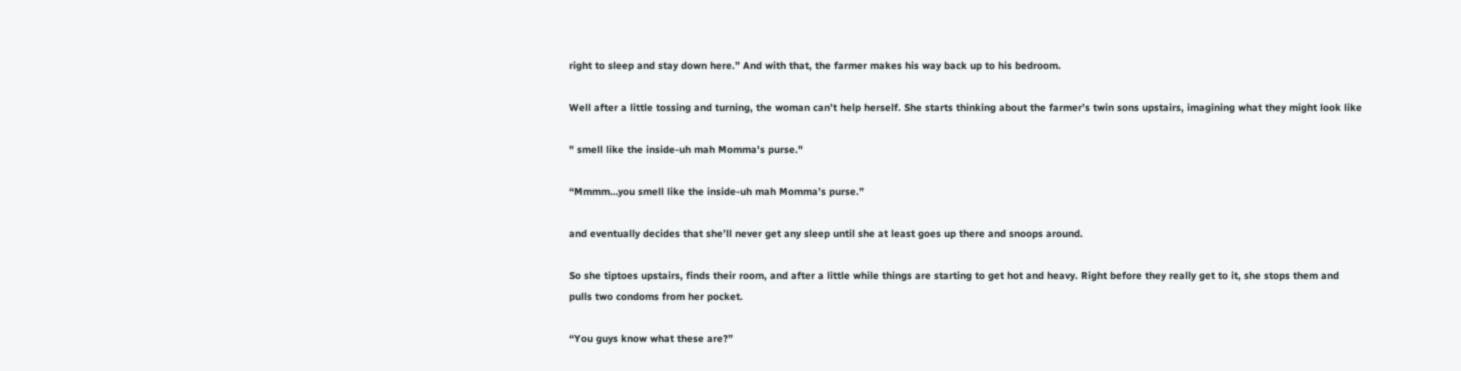right to sleep and stay down here.” And with that, the farmer makes his way back up to his bedroom.

Well after a little tossing and turning, the woman can’t help herself. She starts thinking about the farmer’s twin sons upstairs, imagining what they might look like

" smell like the inside-uh mah Momma's purse."

“Mmmm…you smell like the inside-uh mah Momma’s purse.”

and eventually decides that she’ll never get any sleep until she at least goes up there and snoops around.

So she tiptoes upstairs, finds their room, and after a little while things are starting to get hot and heavy. Right before they really get to it, she stops them and pulls two condoms from her pocket.

“You guys know what these are?”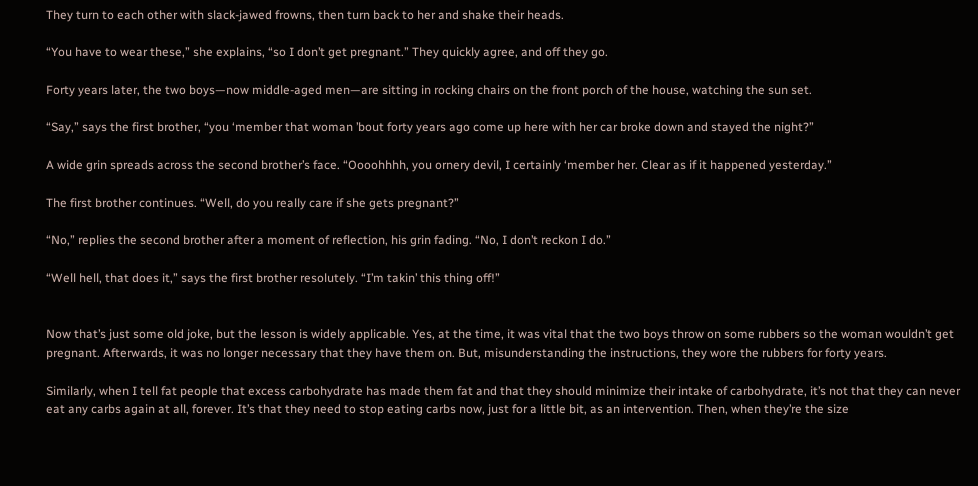They turn to each other with slack-jawed frowns, then turn back to her and shake their heads.

“You have to wear these,” she explains, “so I don’t get pregnant.” They quickly agree, and off they go.

Forty years later, the two boys—now middle-aged men—are sitting in rocking chairs on the front porch of the house, watching the sun set.

“Say,” says the first brother, “you ‘member that woman ’bout forty years ago come up here with her car broke down and stayed the night?”

A wide grin spreads across the second brother’s face. “Oooohhhh, you ornery devil, I certainly ‘member her. Clear as if it happened yesterday.”

The first brother continues. “Well, do you really care if she gets pregnant?”

“No,” replies the second brother after a moment of reflection, his grin fading. “No, I don’t reckon I do.”

“Well hell, that does it,” says the first brother resolutely. “I’m takin’ this thing off!”


Now that’s just some old joke, but the lesson is widely applicable. Yes, at the time, it was vital that the two boys throw on some rubbers so the woman wouldn’t get pregnant. Afterwards, it was no longer necessary that they have them on. But, misunderstanding the instructions, they wore the rubbers for forty years.

Similarly, when I tell fat people that excess carbohydrate has made them fat and that they should minimize their intake of carbohydrate, it’s not that they can never eat any carbs again at all, forever. It’s that they need to stop eating carbs now, just for a little bit, as an intervention. Then, when they’re the size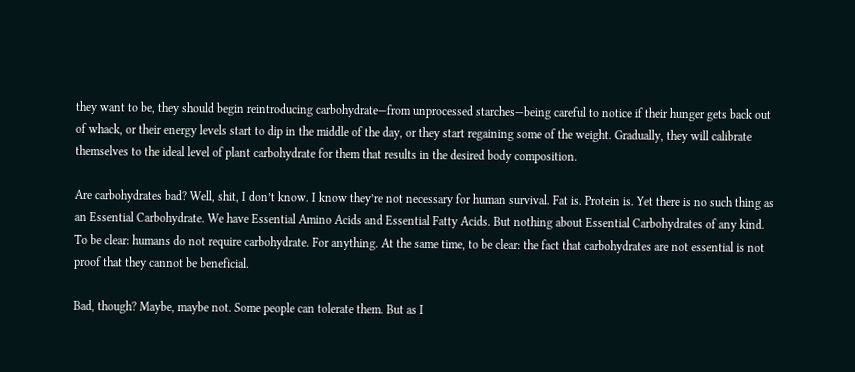they want to be, they should begin reintroducing carbohydrate—from unprocessed starches—being careful to notice if their hunger gets back out of whack, or their energy levels start to dip in the middle of the day, or they start regaining some of the weight. Gradually, they will calibrate themselves to the ideal level of plant carbohydrate for them that results in the desired body composition.

Are carbohydrates bad? Well, shit, I don’t know. I know they’re not necessary for human survival. Fat is. Protein is. Yet there is no such thing as an Essential Carbohydrate. We have Essential Amino Acids and Essential Fatty Acids. But nothing about Essential Carbohydrates of any kind. To be clear: humans do not require carbohydrate. For anything. At the same time, to be clear: the fact that carbohydrates are not essential is not proof that they cannot be beneficial.

Bad, though? Maybe, maybe not. Some people can tolerate them. But as I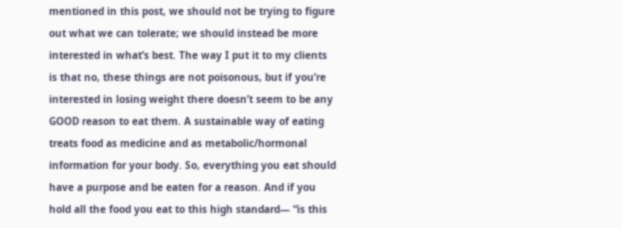mentioned in this post, we should not be trying to figure out what we can tolerate; we should instead be more interested in what’s best. The way I put it to my clients is that no, these things are not poisonous, but if you’re interested in losing weight there doesn’t seem to be any GOOD reason to eat them. A sustainable way of eating treats food as medicine and as metabolic/hormonal information for your body. So, everything you eat should have a purpose and be eaten for a reason. And if you hold all the food you eat to this high standard— “is this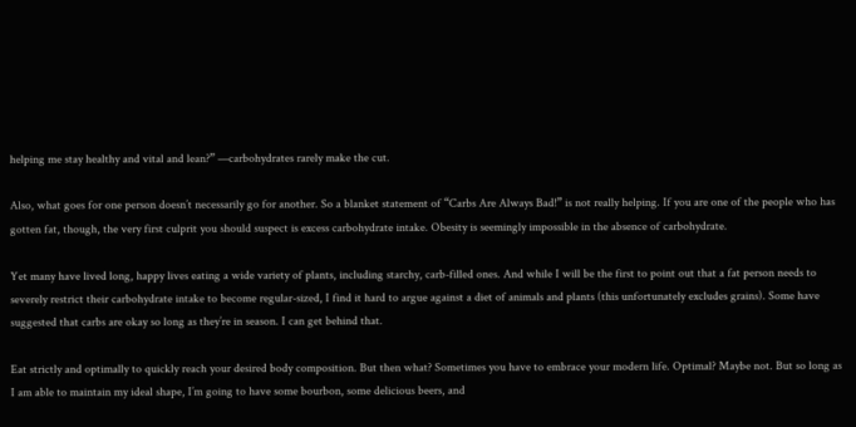helping me stay healthy and vital and lean?” —carbohydrates rarely make the cut.

Also, what goes for one person doesn’t necessarily go for another. So a blanket statement of “Carbs Are Always Bad!” is not really helping. If you are one of the people who has gotten fat, though, the very first culprit you should suspect is excess carbohydrate intake. Obesity is seemingly impossible in the absence of carbohydrate.

Yet many have lived long, happy lives eating a wide variety of plants, including starchy, carb-filled ones. And while I will be the first to point out that a fat person needs to severely restrict their carbohydrate intake to become regular-sized, I find it hard to argue against a diet of animals and plants (this unfortunately excludes grains). Some have suggested that carbs are okay so long as they’re in season. I can get behind that.

Eat strictly and optimally to quickly reach your desired body composition. But then what? Sometimes you have to embrace your modern life. Optimal? Maybe not. But so long as I am able to maintain my ideal shape, I’m going to have some bourbon, some delicious beers, and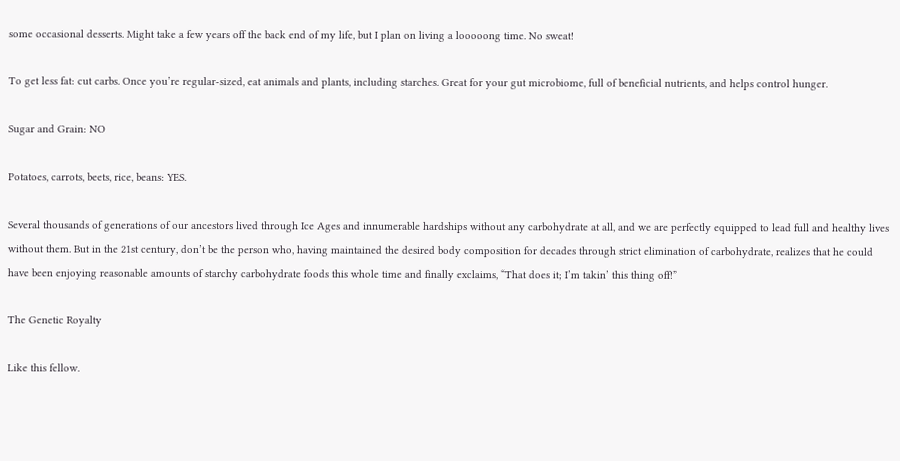some occasional desserts. Might take a few years off the back end of my life, but I plan on living a looooong time. No sweat!

To get less fat: cut carbs. Once you’re regular-sized, eat animals and plants, including starches. Great for your gut microbiome, full of beneficial nutrients, and helps control hunger.

Sugar and Grain: NO

Potatoes, carrots, beets, rice, beans: YES.

Several thousands of generations of our ancestors lived through Ice Ages and innumerable hardships without any carbohydrate at all, and we are perfectly equipped to lead full and healthy lives without them. But in the 21st century, don’t be the person who, having maintained the desired body composition for decades through strict elimination of carbohydrate, realizes that he could have been enjoying reasonable amounts of starchy carbohydrate foods this whole time and finally exclaims, “That does it; I’m takin’ this thing off!”

The Genetic Royalty

Like this fellow.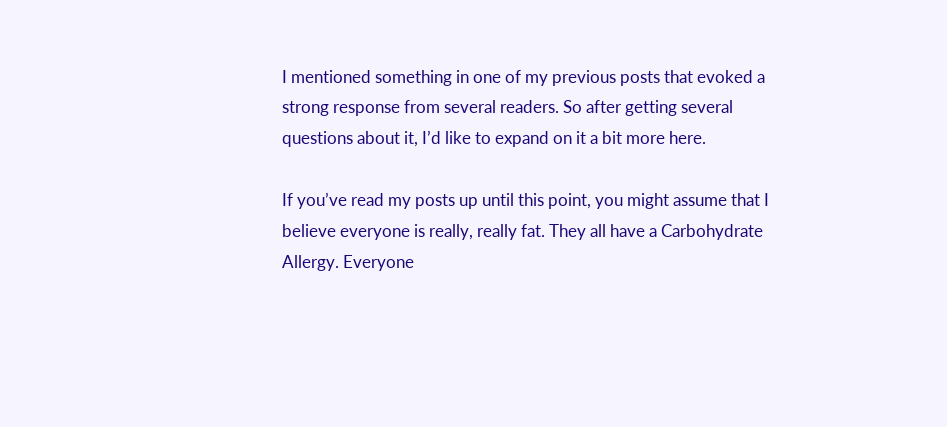I mentioned something in one of my previous posts that evoked a strong response from several readers. So after getting several questions about it, I’d like to expand on it a bit more here.

If you’ve read my posts up until this point, you might assume that I believe everyone is really, really fat. They all have a Carbohydrate Allergy. Everyone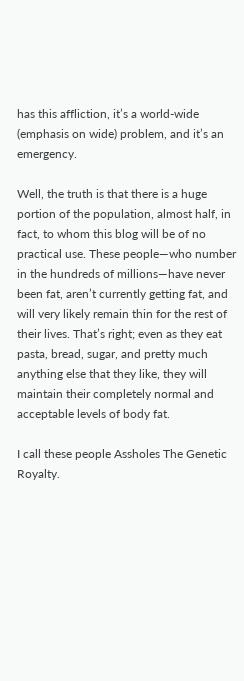has this affliction, it’s a world-wide (emphasis on wide) problem, and it’s an emergency.

Well, the truth is that there is a huge portion of the population, almost half, in fact, to whom this blog will be of no practical use. These people—who number in the hundreds of millions—have never been fat, aren’t currently getting fat, and will very likely remain thin for the rest of their lives. That’s right; even as they eat pasta, bread, sugar, and pretty much anything else that they like, they will maintain their completely normal and acceptable levels of body fat.

I call these people Assholes The Genetic Royalty.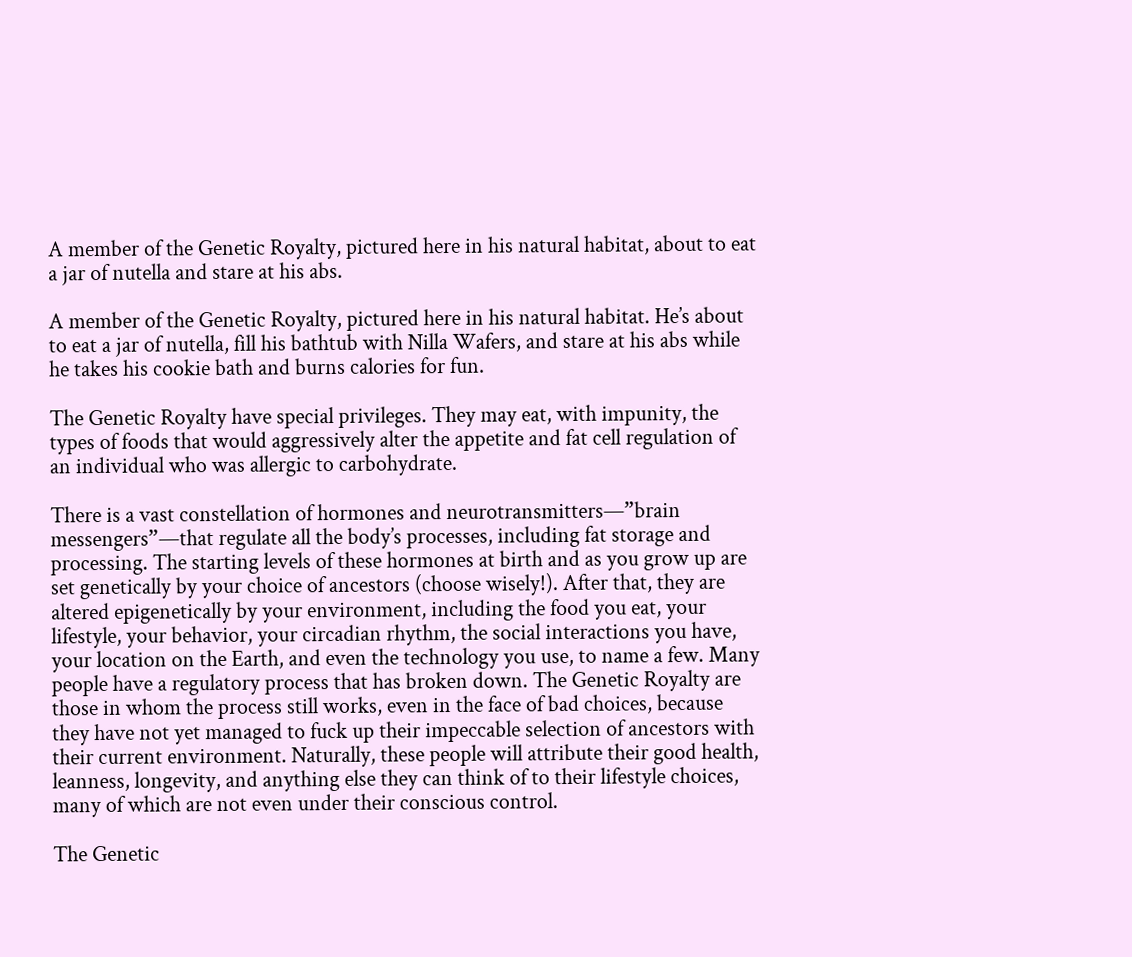A member of the Genetic Royalty, pictured here in his natural habitat, about to eat a jar of nutella and stare at his abs.

A member of the Genetic Royalty, pictured here in his natural habitat. He’s about to eat a jar of nutella, fill his bathtub with Nilla Wafers, and stare at his abs while he takes his cookie bath and burns calories for fun.

The Genetic Royalty have special privileges. They may eat, with impunity, the types of foods that would aggressively alter the appetite and fat cell regulation of an individual who was allergic to carbohydrate.

There is a vast constellation of hormones and neurotransmitters—”brain messengers”—that regulate all the body’s processes, including fat storage and processing. The starting levels of these hormones at birth and as you grow up are set genetically by your choice of ancestors (choose wisely!). After that, they are altered epigenetically by your environment, including the food you eat, your lifestyle, your behavior, your circadian rhythm, the social interactions you have, your location on the Earth, and even the technology you use, to name a few. Many people have a regulatory process that has broken down. The Genetic Royalty are those in whom the process still works, even in the face of bad choices, because they have not yet managed to fuck up their impeccable selection of ancestors with their current environment. Naturally, these people will attribute their good health, leanness, longevity, and anything else they can think of to their lifestyle choices, many of which are not even under their conscious control.

The Genetic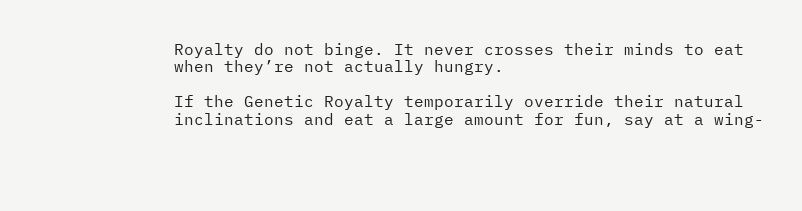Royalty do not binge. It never crosses their minds to eat when they’re not actually hungry.

If the Genetic Royalty temporarily override their natural inclinations and eat a large amount for fun, say at a wing-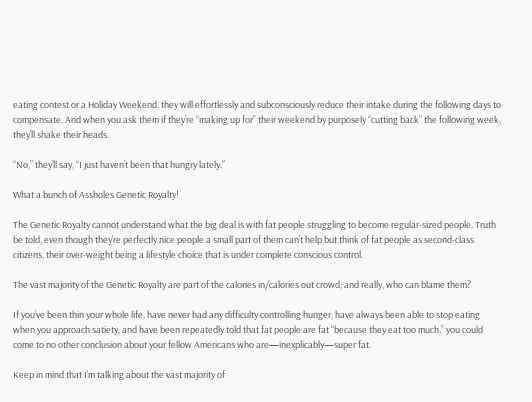eating contest or a Holiday Weekend, they will effortlessly and subconsciously reduce their intake during the following days to compensate. And when you ask them if they’re “making up for” their weekend by purposely “cutting back” the following week, they’ll shake their heads.

“No,” they’ll say, “I just haven’t been that hungry lately.”

What a bunch of Assholes Genetic Royalty!

The Genetic Royalty cannot understand what the big deal is with fat people struggling to become regular-sized people. Truth be told, even though they’re perfectly nice people a small part of them can’t help but think of fat people as second-class citizens, their over-weight being a lifestyle choice that is under complete conscious control.

The vast majority of the Genetic Royalty are part of the calories in/calories out crowd; and really, who can blame them?

If you’ve been thin your whole life, have never had any difficulty controlling hunger, have always been able to stop eating when you approach satiety, and have been repeatedly told that fat people are fat “because they eat too much,” you could come to no other conclusion about your fellow Americans who are—inexplicably—super fat.

Keep in mind that I’m talking about the vast majority of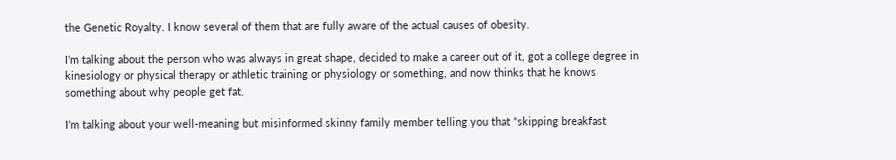the Genetic Royalty. I know several of them that are fully aware of the actual causes of obesity.

I’m talking about the person who was always in great shape, decided to make a career out of it, got a college degree in kinesiology or physical therapy or athletic training or physiology or something, and now thinks that he knows something about why people get fat.

I’m talking about your well-meaning but misinformed skinny family member telling you that “skipping breakfast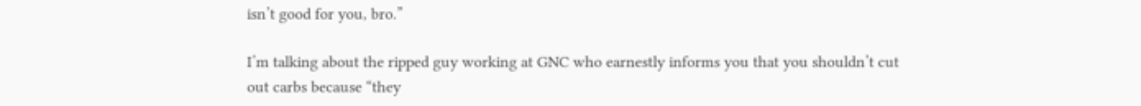isn’t good for you, bro.”

I’m talking about the ripped guy working at GNC who earnestly informs you that you shouldn’t cut out carbs because “they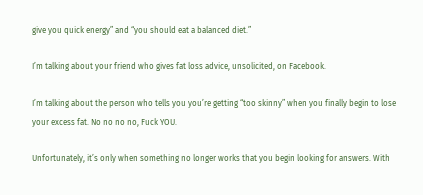give you quick energy” and “you should eat a balanced diet.”

I’m talking about your friend who gives fat loss advice, unsolicited, on Facebook.

I’m talking about the person who tells you you’re getting “too skinny” when you finally begin to lose your excess fat. No no no no, Fuck YOU.

Unfortunately, it’s only when something no longer works that you begin looking for answers. With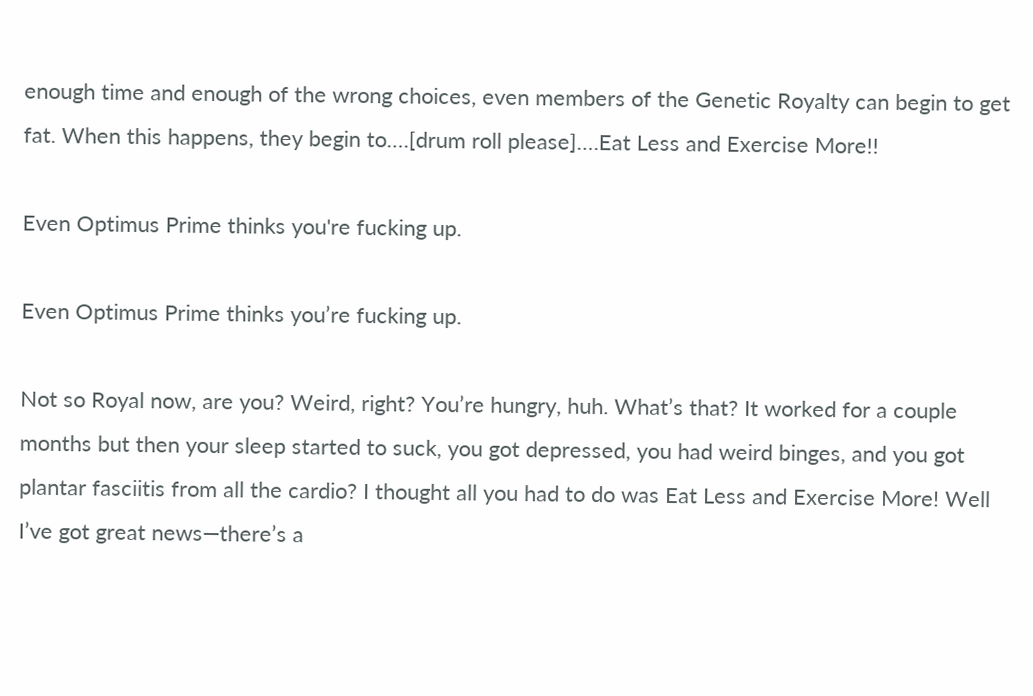enough time and enough of the wrong choices, even members of the Genetic Royalty can begin to get fat. When this happens, they begin to….[drum roll please]….Eat Less and Exercise More!!

Even Optimus Prime thinks you're fucking up.

Even Optimus Prime thinks you’re fucking up.

Not so Royal now, are you? Weird, right? You’re hungry, huh. What’s that? It worked for a couple months but then your sleep started to suck, you got depressed, you had weird binges, and you got plantar fasciitis from all the cardio? I thought all you had to do was Eat Less and Exercise More! Well I’ve got great news—there’s a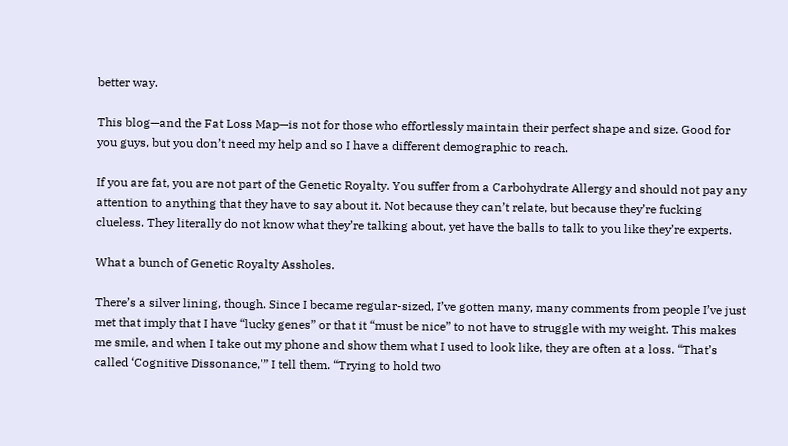better way.

This blog—and the Fat Loss Map—is not for those who effortlessly maintain their perfect shape and size. Good for you guys, but you don’t need my help and so I have a different demographic to reach.

If you are fat, you are not part of the Genetic Royalty. You suffer from a Carbohydrate Allergy and should not pay any attention to anything that they have to say about it. Not because they can’t relate, but because they’re fucking clueless. They literally do not know what they’re talking about, yet have the balls to talk to you like they’re experts.

What a bunch of Genetic Royalty Assholes.

There’s a silver lining, though. Since I became regular-sized, I’ve gotten many, many comments from people I’ve just met that imply that I have “lucky genes” or that it “must be nice” to not have to struggle with my weight. This makes me smile, and when I take out my phone and show them what I used to look like, they are often at a loss. “That’s called ‘Cognitive Dissonance,'” I tell them. “Trying to hold two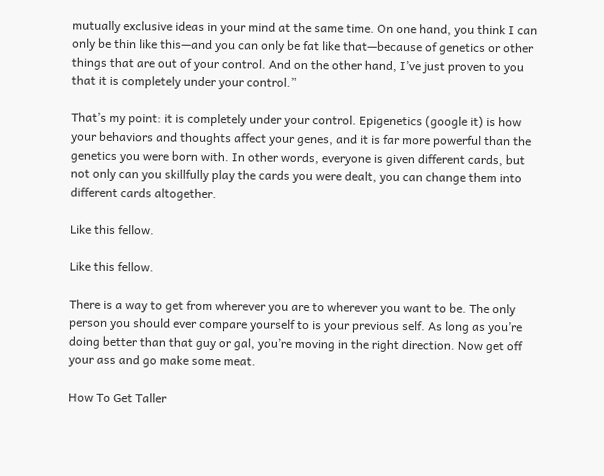mutually exclusive ideas in your mind at the same time. On one hand, you think I can only be thin like this—and you can only be fat like that—because of genetics or other things that are out of your control. And on the other hand, I’ve just proven to you that it is completely under your control.”

That’s my point: it is completely under your control. Epigenetics (google it) is how your behaviors and thoughts affect your genes, and it is far more powerful than the genetics you were born with. In other words, everyone is given different cards, but not only can you skillfully play the cards you were dealt, you can change them into different cards altogether.

Like this fellow.

Like this fellow.

There is a way to get from wherever you are to wherever you want to be. The only person you should ever compare yourself to is your previous self. As long as you’re doing better than that guy or gal, you’re moving in the right direction. Now get off your ass and go make some meat.

How To Get Taller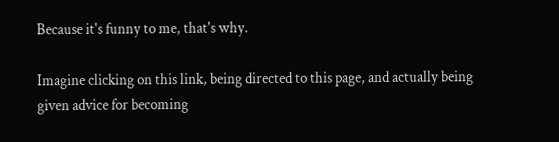Because it's funny to me, that's why.

Imagine clicking on this link, being directed to this page, and actually being given advice for becoming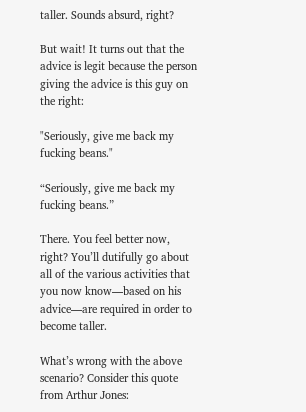taller. Sounds absurd, right?

But wait! It turns out that the advice is legit because the person giving the advice is this guy on the right:

"Seriously, give me back my fucking beans."

“Seriously, give me back my fucking beans.”

There. You feel better now, right? You’ll dutifully go about all of the various activities that you now know—based on his advice—are required in order to become taller.

What’s wrong with the above scenario? Consider this quote from Arthur Jones: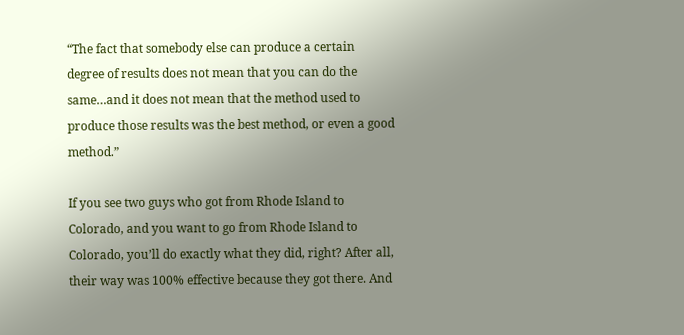“The fact that somebody else can produce a certain degree of results does not mean that you can do the same…and it does not mean that the method used to produce those results was the best method, or even a good method.”

If you see two guys who got from Rhode Island to Colorado, and you want to go from Rhode Island to Colorado, you’ll do exactly what they did, right? After all, their way was 100% effective because they got there. And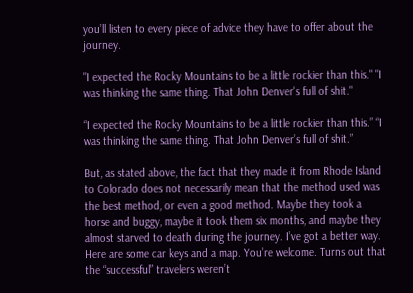you’ll listen to every piece of advice they have to offer about the journey.

"I expected the Rocky Mountains to be a little rockier than this." "I was thinking the same thing. That John Denver's full of shit."

“I expected the Rocky Mountains to be a little rockier than this.” “I was thinking the same thing. That John Denver’s full of shit.”

But, as stated above, the fact that they made it from Rhode Island to Colorado does not necessarily mean that the method used was the best method, or even a good method. Maybe they took a horse and buggy, maybe it took them six months, and maybe they almost starved to death during the journey. I’ve got a better way. Here are some car keys and a map. You’re welcome. Turns out that the “successful” travelers weren’t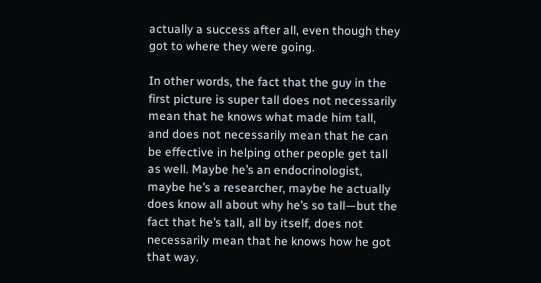actually a success after all, even though they got to where they were going.

In other words, the fact that the guy in the first picture is super tall does not necessarily mean that he knows what made him tall, and does not necessarily mean that he can be effective in helping other people get tall as well. Maybe he’s an endocrinologist, maybe he’s a researcher, maybe he actually does know all about why he’s so tall—but the fact that he’s tall, all by itself, does not necessarily mean that he knows how he got that way.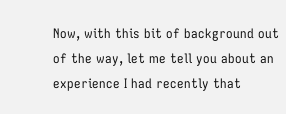Now, with this bit of background out of the way, let me tell you about an experience I had recently that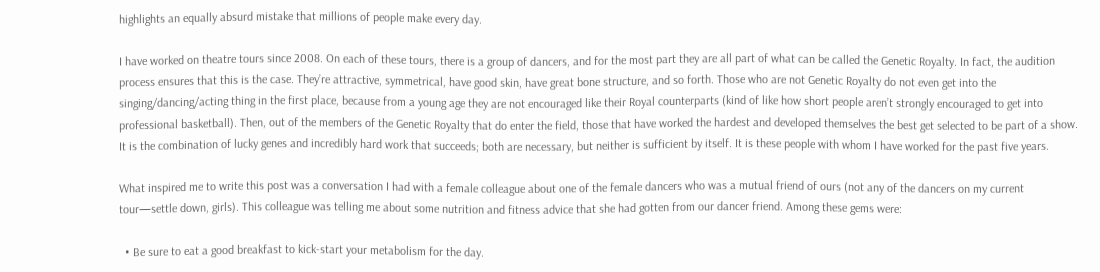highlights an equally absurd mistake that millions of people make every day.

I have worked on theatre tours since 2008. On each of these tours, there is a group of dancers, and for the most part they are all part of what can be called the Genetic Royalty. In fact, the audition process ensures that this is the case. They’re attractive, symmetrical, have good skin, have great bone structure, and so forth. Those who are not Genetic Royalty do not even get into the singing/dancing/acting thing in the first place, because from a young age they are not encouraged like their Royal counterparts (kind of like how short people aren’t strongly encouraged to get into professional basketball). Then, out of the members of the Genetic Royalty that do enter the field, those that have worked the hardest and developed themselves the best get selected to be part of a show. It is the combination of lucky genes and incredibly hard work that succeeds; both are necessary, but neither is sufficient by itself. It is these people with whom I have worked for the past five years.

What inspired me to write this post was a conversation I had with a female colleague about one of the female dancers who was a mutual friend of ours (not any of the dancers on my current tour—settle down, girls). This colleague was telling me about some nutrition and fitness advice that she had gotten from our dancer friend. Among these gems were:

  • Be sure to eat a good breakfast to kick-start your metabolism for the day.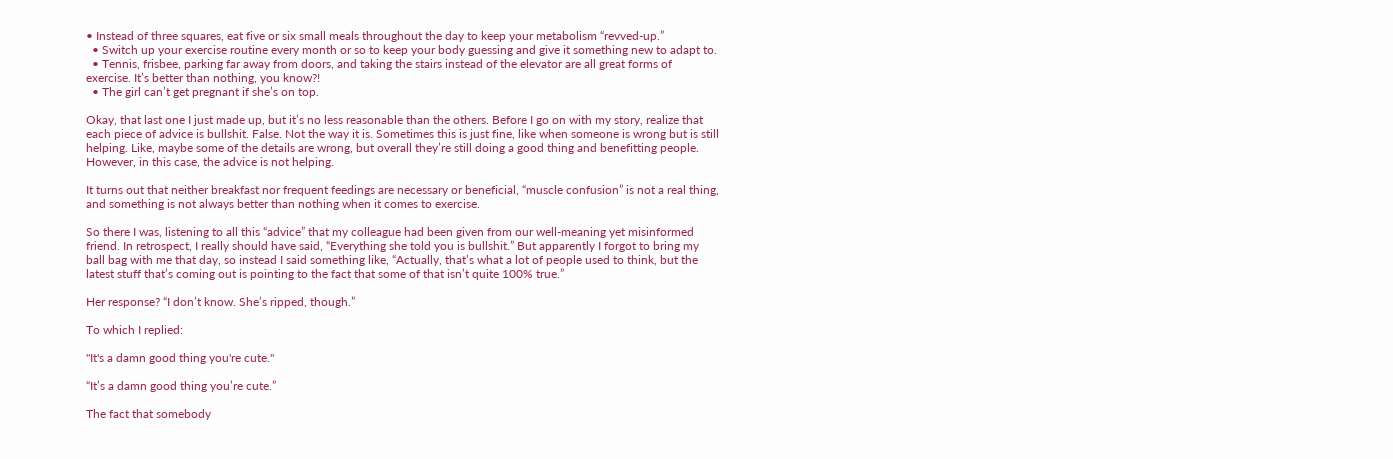• Instead of three squares, eat five or six small meals throughout the day to keep your metabolism “revved-up.”
  • Switch up your exercise routine every month or so to keep your body guessing and give it something new to adapt to.
  • Tennis, frisbee, parking far away from doors, and taking the stairs instead of the elevator are all great forms of exercise. It’s better than nothing, you know?!
  • The girl can’t get pregnant if she’s on top.

Okay, that last one I just made up, but it’s no less reasonable than the others. Before I go on with my story, realize that each piece of advice is bullshit. False. Not the way it is. Sometimes this is just fine, like when someone is wrong but is still helping. Like, maybe some of the details are wrong, but overall they’re still doing a good thing and benefitting people. However, in this case, the advice is not helping.

It turns out that neither breakfast nor frequent feedings are necessary or beneficial, “muscle confusion” is not a real thing, and something is not always better than nothing when it comes to exercise.

So there I was, listening to all this “advice” that my colleague had been given from our well-meaning yet misinformed friend. In retrospect, I really should have said, “Everything she told you is bullshit.” But apparently I forgot to bring my ball bag with me that day, so instead I said something like, “Actually, that’s what a lot of people used to think, but the latest stuff that’s coming out is pointing to the fact that some of that isn’t quite 100% true.”

Her response? “I don’t know. She’s ripped, though.”

To which I replied:

"It's a damn good thing you're cute."

“It’s a damn good thing you’re cute.”

The fact that somebody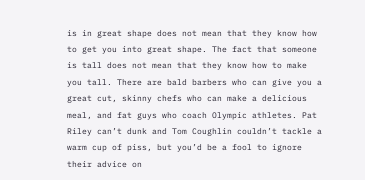is in great shape does not mean that they know how to get you into great shape. The fact that someone is tall does not mean that they know how to make you tall. There are bald barbers who can give you a great cut, skinny chefs who can make a delicious meal, and fat guys who coach Olympic athletes. Pat Riley can’t dunk and Tom Coughlin couldn’t tackle a warm cup of piss, but you’d be a fool to ignore their advice on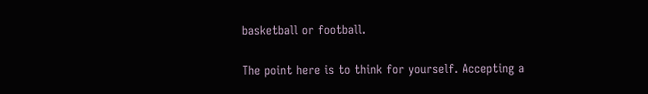basketball or football.

The point here is to think for yourself. Accepting a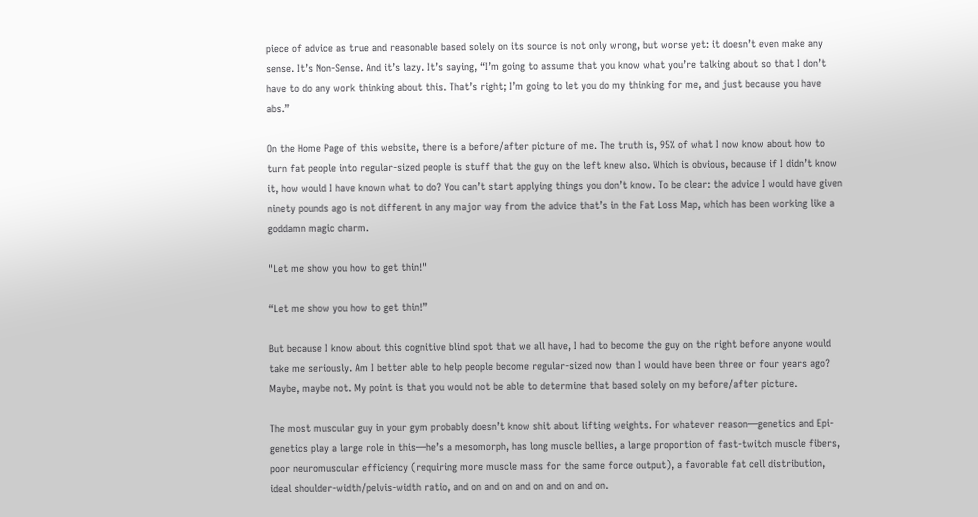piece of advice as true and reasonable based solely on its source is not only wrong, but worse yet: it doesn’t even make any sense. It’s Non-Sense. And it’s lazy. It’s saying, “I’m going to assume that you know what you’re talking about so that I don’t have to do any work thinking about this. That’s right; I’m going to let you do my thinking for me, and just because you have abs.”

On the Home Page of this website, there is a before/after picture of me. The truth is, 95% of what I now know about how to turn fat people into regular-sized people is stuff that the guy on the left knew also. Which is obvious, because if I didn’t know it, how would I have known what to do? You can’t start applying things you don’t know. To be clear: the advice I would have given ninety pounds ago is not different in any major way from the advice that’s in the Fat Loss Map, which has been working like a goddamn magic charm.

"Let me show you how to get thin!"

“Let me show you how to get thin!”

But because I know about this cognitive blind spot that we all have, I had to become the guy on the right before anyone would take me seriously. Am I better able to help people become regular-sized now than I would have been three or four years ago? Maybe, maybe not. My point is that you would not be able to determine that based solely on my before/after picture.

The most muscular guy in your gym probably doesn’t know shit about lifting weights. For whatever reason—genetics and Epi-genetics play a large role in this—he’s a mesomorph, has long muscle bellies, a large proportion of fast-twitch muscle fibers, poor neuromuscular efficiency (requiring more muscle mass for the same force output), a favorable fat cell distribution, ideal shoulder-width/pelvis-width ratio, and on and on and on and on and on.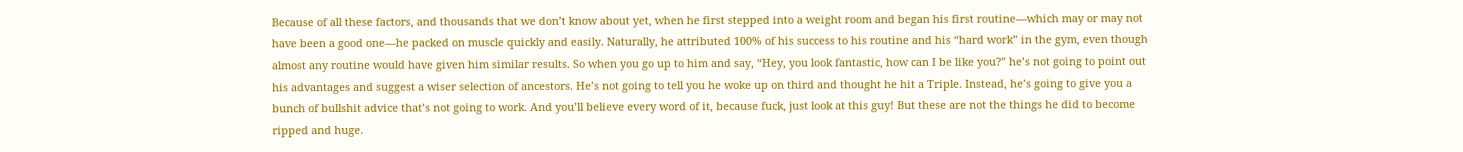Because of all these factors, and thousands that we don’t know about yet, when he first stepped into a weight room and began his first routine—which may or may not have been a good one—he packed on muscle quickly and easily. Naturally, he attributed 100% of his success to his routine and his “hard work” in the gym, even though almost any routine would have given him similar results. So when you go up to him and say, “Hey, you look fantastic, how can I be like you?” he’s not going to point out his advantages and suggest a wiser selection of ancestors. He’s not going to tell you he woke up on third and thought he hit a Triple. Instead, he’s going to give you a bunch of bullshit advice that’s not going to work. And you’ll believe every word of it, because fuck, just look at this guy! But these are not the things he did to become ripped and huge.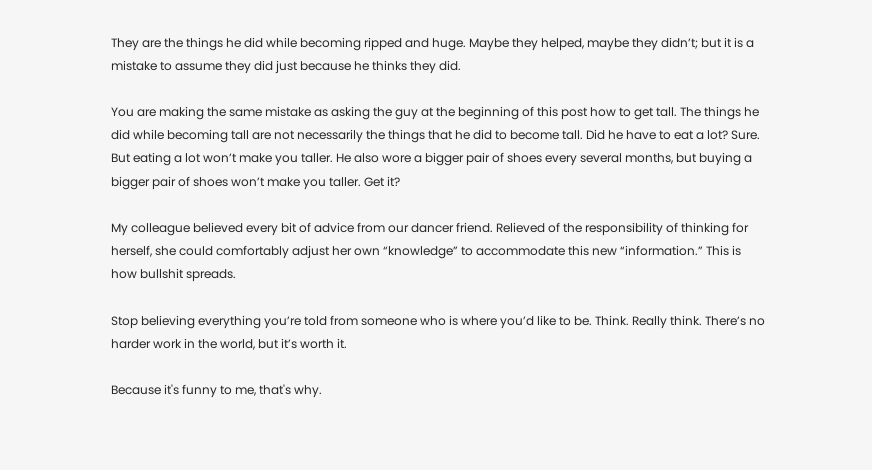They are the things he did while becoming ripped and huge. Maybe they helped, maybe they didn’t; but it is a mistake to assume they did just because he thinks they did.

You are making the same mistake as asking the guy at the beginning of this post how to get tall. The things he did while becoming tall are not necessarily the things that he did to become tall. Did he have to eat a lot? Sure. But eating a lot won’t make you taller. He also wore a bigger pair of shoes every several months, but buying a bigger pair of shoes won’t make you taller. Get it?

My colleague believed every bit of advice from our dancer friend. Relieved of the responsibility of thinking for herself, she could comfortably adjust her own “knowledge” to accommodate this new “information.” This is how bullshit spreads.

Stop believing everything you’re told from someone who is where you’d like to be. Think. Really think. There’s no harder work in the world, but it’s worth it.

Because it's funny to me, that's why.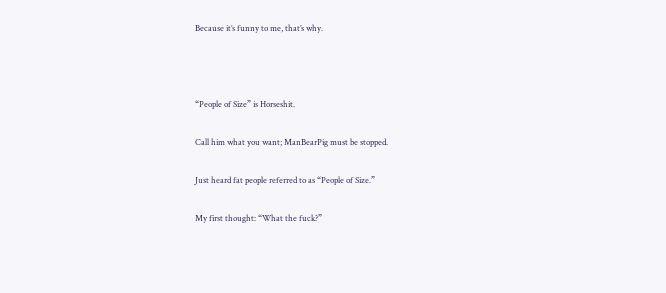Because it’s funny to me, that’s why.



“People of Size” is Horseshit.

Call him what you want; ManBearPig must be stopped.

Just heard fat people referred to as “People of Size.”

My first thought: “What the fuck?”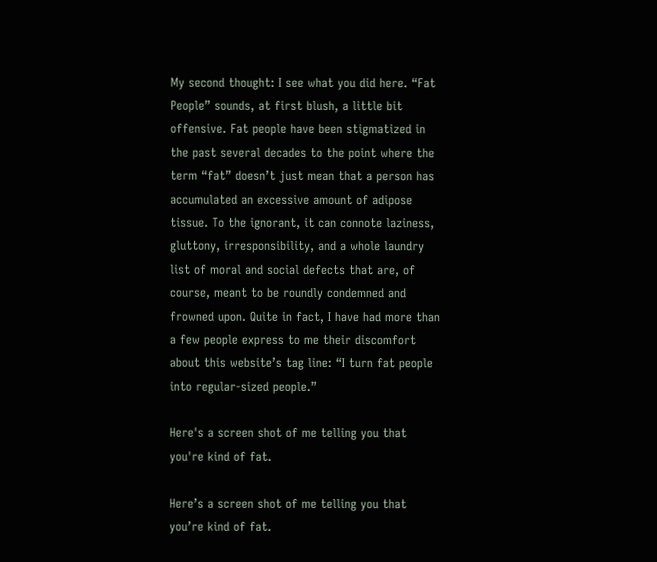My second thought: I see what you did here. “Fat People” sounds, at first blush, a little bit offensive. Fat people have been stigmatized in the past several decades to the point where the term “fat” doesn’t just mean that a person has accumulated an excessive amount of adipose tissue. To the ignorant, it can connote laziness, gluttony, irresponsibility, and a whole laundry list of moral and social defects that are, of course, meant to be roundly condemned and frowned upon. Quite in fact, I have had more than a few people express to me their discomfort about this website’s tag line: “I turn fat people into regular-sized people.”

Here's a screen shot of me telling you that you're kind of fat.

Here’s a screen shot of me telling you that you’re kind of fat.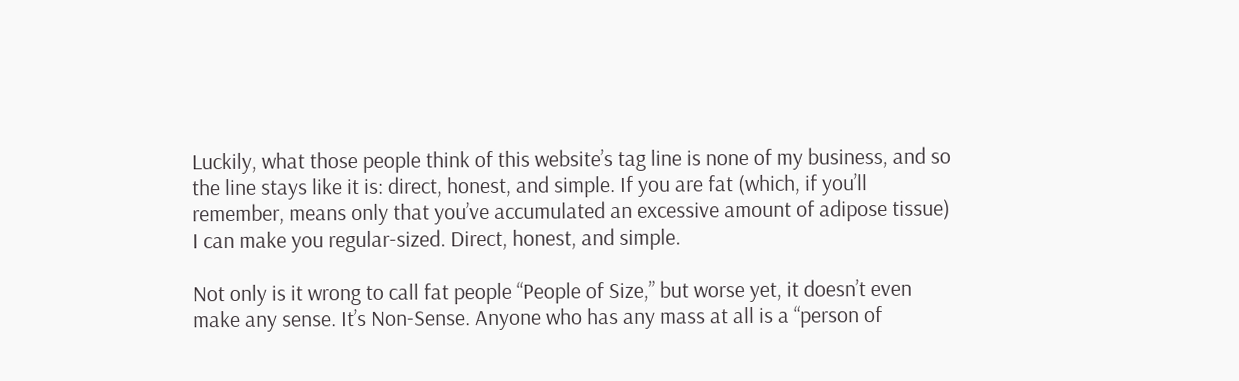Luckily, what those people think of this website’s tag line is none of my business, and so the line stays like it is: direct, honest, and simple. If you are fat (which, if you’ll remember, means only that you’ve accumulated an excessive amount of adipose tissue) I can make you regular-sized. Direct, honest, and simple.

Not only is it wrong to call fat people “People of Size,” but worse yet, it doesn’t even make any sense. It’s Non-Sense. Anyone who has any mass at all is a “person of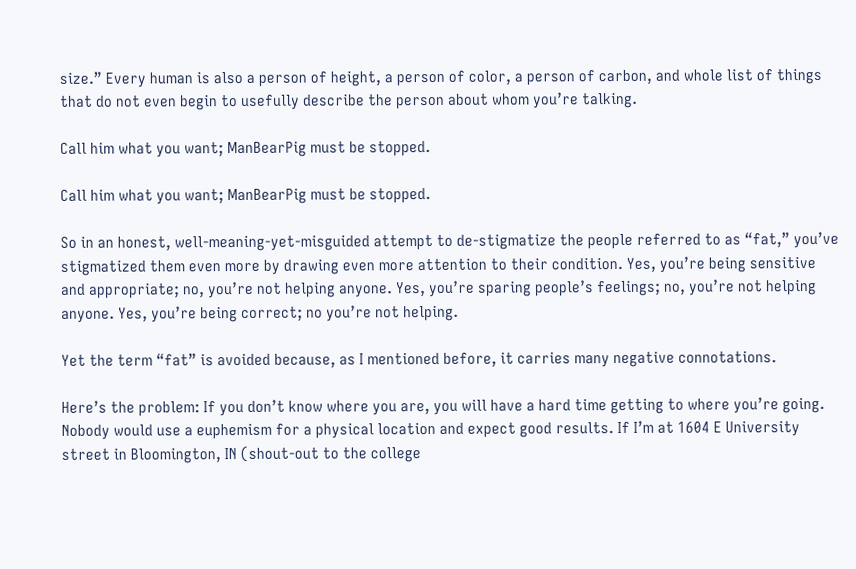size.” Every human is also a person of height, a person of color, a person of carbon, and whole list of things that do not even begin to usefully describe the person about whom you’re talking.

Call him what you want; ManBearPig must be stopped.

Call him what you want; ManBearPig must be stopped.

So in an honest, well-meaning-yet-misguided attempt to de-stigmatize the people referred to as “fat,” you’ve stigmatized them even more by drawing even more attention to their condition. Yes, you’re being sensitive and appropriate; no, you’re not helping anyone. Yes, you’re sparing people’s feelings; no, you’re not helping anyone. Yes, you’re being correct; no you’re not helping.

Yet the term “fat” is avoided because, as I mentioned before, it carries many negative connotations.

Here’s the problem: If you don’t know where you are, you will have a hard time getting to where you’re going. Nobody would use a euphemism for a physical location and expect good results. If I’m at 1604 E University street in Bloomington, IN (shout-out to the college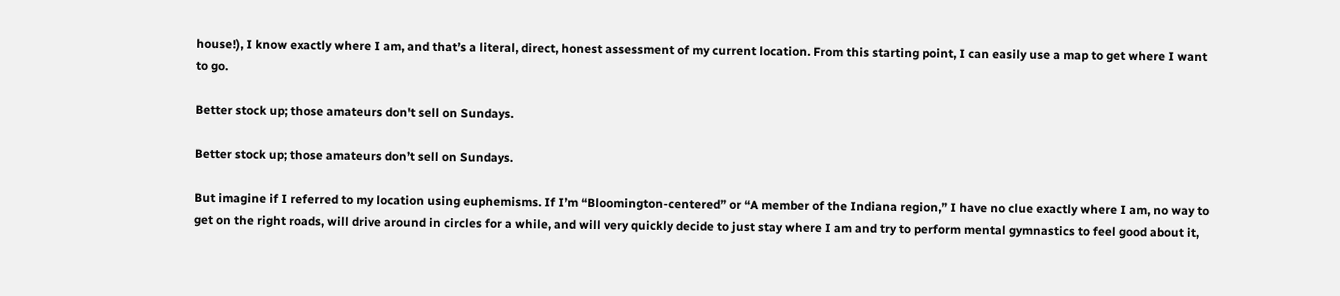house!), I know exactly where I am, and that’s a literal, direct, honest assessment of my current location. From this starting point, I can easily use a map to get where I want to go.

Better stock up; those amateurs don't sell on Sundays.

Better stock up; those amateurs don’t sell on Sundays.

But imagine if I referred to my location using euphemisms. If I’m “Bloomington-centered” or “A member of the Indiana region,” I have no clue exactly where I am, no way to get on the right roads, will drive around in circles for a while, and will very quickly decide to just stay where I am and try to perform mental gymnastics to feel good about it,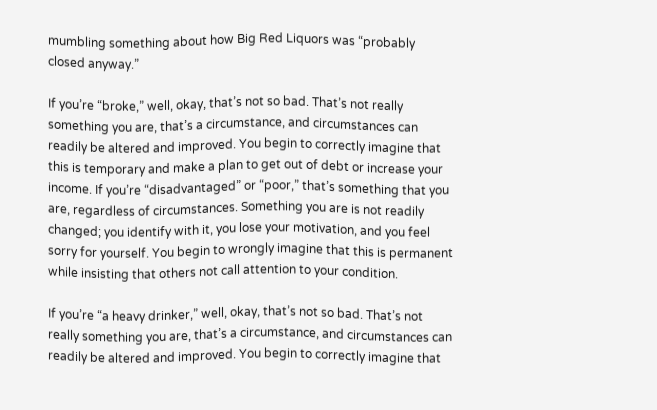mumbling something about how Big Red Liquors was “probably closed anyway.”

If you’re “broke,” well, okay, that’s not so bad. That’s not really something you are, that’s a circumstance, and circumstances can readily be altered and improved. You begin to correctly imagine that this is temporary and make a plan to get out of debt or increase your income. If you’re “disadvantaged” or “poor,” that’s something that you are, regardless of circumstances. Something you are is not readily changed; you identify with it, you lose your motivation, and you feel sorry for yourself. You begin to wrongly imagine that this is permanent while insisting that others not call attention to your condition.

If you’re “a heavy drinker,” well, okay, that’s not so bad. That’s not really something you are, that’s a circumstance, and circumstances can readily be altered and improved. You begin to correctly imagine that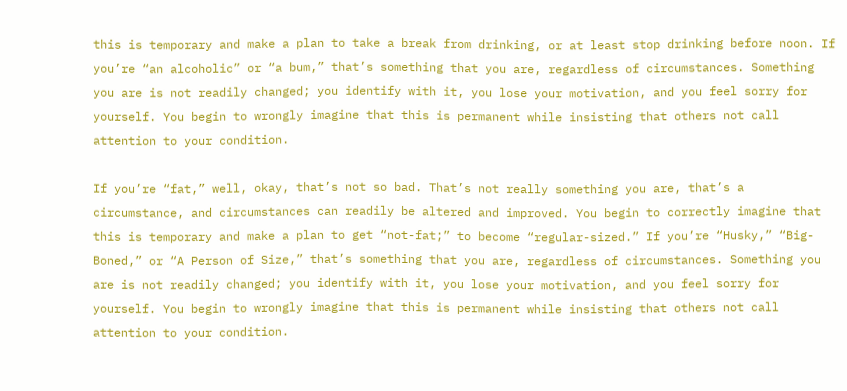this is temporary and make a plan to take a break from drinking, or at least stop drinking before noon. If you’re “an alcoholic” or “a bum,” that’s something that you are, regardless of circumstances. Something you are is not readily changed; you identify with it, you lose your motivation, and you feel sorry for yourself. You begin to wrongly imagine that this is permanent while insisting that others not call attention to your condition.

If you’re “fat,” well, okay, that’s not so bad. That’s not really something you are, that’s a circumstance, and circumstances can readily be altered and improved. You begin to correctly imagine that this is temporary and make a plan to get “not-fat;” to become “regular-sized.” If you’re “Husky,” “Big-Boned,” or “A Person of Size,” that’s something that you are, regardless of circumstances. Something you are is not readily changed; you identify with it, you lose your motivation, and you feel sorry for yourself. You begin to wrongly imagine that this is permanent while insisting that others not call attention to your condition.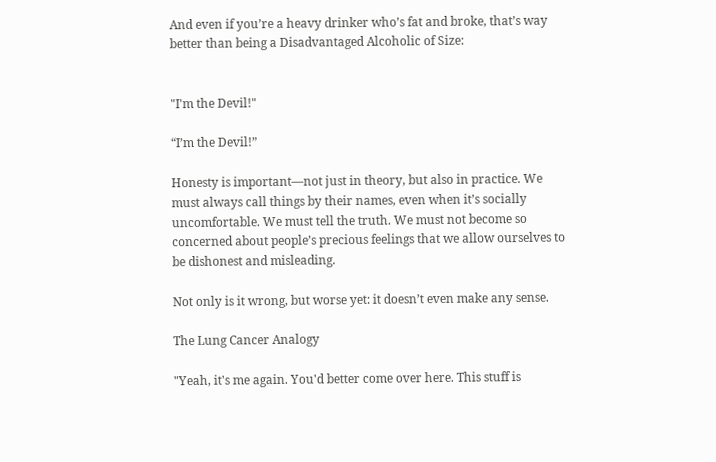And even if you’re a heavy drinker who’s fat and broke, that’s way better than being a Disadvantaged Alcoholic of Size:


"I'm the Devil!"

“I’m the Devil!”

Honesty is important—not just in theory, but also in practice. We must always call things by their names, even when it’s socially uncomfortable. We must tell the truth. We must not become so concerned about people’s precious feelings that we allow ourselves to be dishonest and misleading.

Not only is it wrong, but worse yet: it doesn’t even make any sense.

The Lung Cancer Analogy

"Yeah, it's me again. You'd better come over here. This stuff is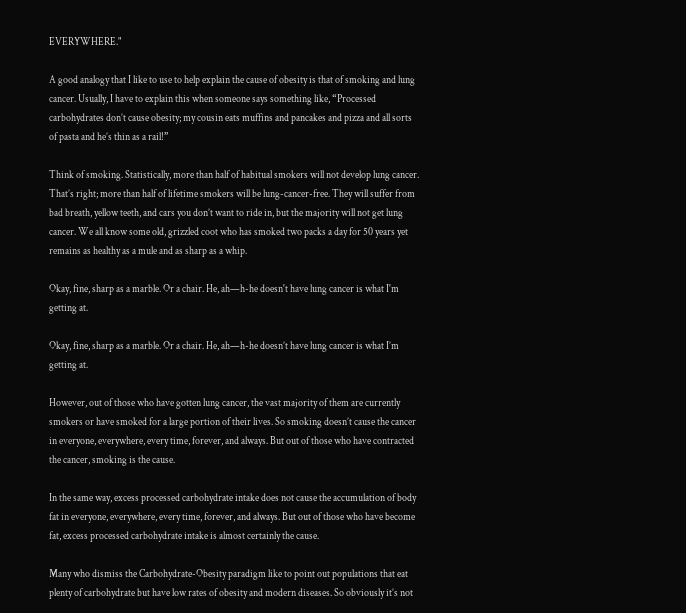EVERYWHERE."

A good analogy that I like to use to help explain the cause of obesity is that of smoking and lung cancer. Usually, I have to explain this when someone says something like, “Processed carbohydrates don’t cause obesity; my cousin eats muffins and pancakes and pizza and all sorts of pasta and he’s thin as a rail!”

Think of smoking. Statistically, more than half of habitual smokers will not develop lung cancer. That’s right; more than half of lifetime smokers will be lung-cancer-free. They will suffer from bad breath, yellow teeth, and cars you don’t want to ride in, but the majority will not get lung cancer. We all know some old, grizzled coot who has smoked two packs a day for 50 years yet remains as healthy as a mule and as sharp as a whip.

Okay, fine, sharp as a marble. Or a chair. He, ah—h-he doesn't have lung cancer is what I'm getting at.

Okay, fine, sharp as a marble. Or a chair. He, ah—h-he doesn’t have lung cancer is what I’m getting at.

However, out of those who have gotten lung cancer, the vast majority of them are currently smokers or have smoked for a large portion of their lives. So smoking doesn’t cause the cancer in everyone, everywhere, every time, forever, and always. But out of those who have contracted the cancer, smoking is the cause.

In the same way, excess processed carbohydrate intake does not cause the accumulation of body fat in everyone, everywhere, every time, forever, and always. But out of those who have become fat, excess processed carbohydrate intake is almost certainly the cause.

Many who dismiss the Carbohydrate-Obesity paradigm like to point out populations that eat plenty of carbohydrate but have low rates of obesity and modern diseases. So obviously it’s not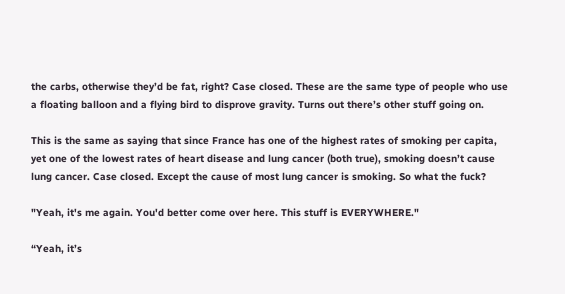the carbs, otherwise they’d be fat, right? Case closed. These are the same type of people who use a floating balloon and a flying bird to disprove gravity. Turns out there’s other stuff going on.

This is the same as saying that since France has one of the highest rates of smoking per capita, yet one of the lowest rates of heart disease and lung cancer (both true), smoking doesn’t cause lung cancer. Case closed. Except the cause of most lung cancer is smoking. So what the fuck?

"Yeah, it's me again. You'd better come over here. This stuff is EVERYWHERE."

“Yeah, it’s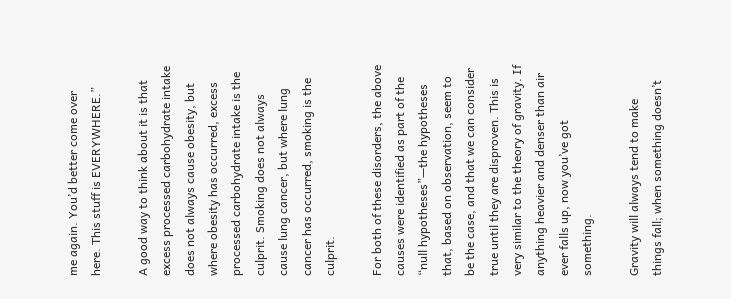me again. You’d better come over here. This stuff is EVERYWHERE.”

A good way to think about it is that excess processed carbohydrate intake does not always cause obesity, but where obesity has occurred, excess processed carbohydrate intake is the culprit. Smoking does not always cause lung cancer, but where lung cancer has occurred, smoking is the culprit.

For both of these disorders, the above causes were identified as part of the “null hypotheses”—the hypotheses that, based on observation, seem to be the case, and that we can consider true until they are disproven. This is very similar to the theory of gravity. If anything heavier and denser than air ever falls up, now you’ve got something.

Gravity will always tend to make things fall; when something doesn’t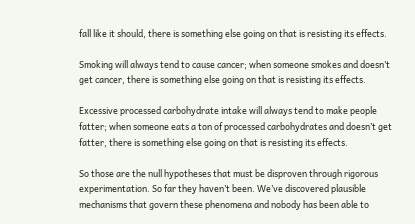fall like it should, there is something else going on that is resisting its effects.

Smoking will always tend to cause cancer; when someone smokes and doesn’t get cancer, there is something else going on that is resisting its effects.

Excessive processed carbohydrate intake will always tend to make people fatter; when someone eats a ton of processed carbohydrates and doesn’t get fatter, there is something else going on that is resisting its effects.

So those are the null hypotheses that must be disproven through rigorous experimentation. So far they haven’t been. We’ve discovered plausible mechanisms that govern these phenomena and nobody has been able to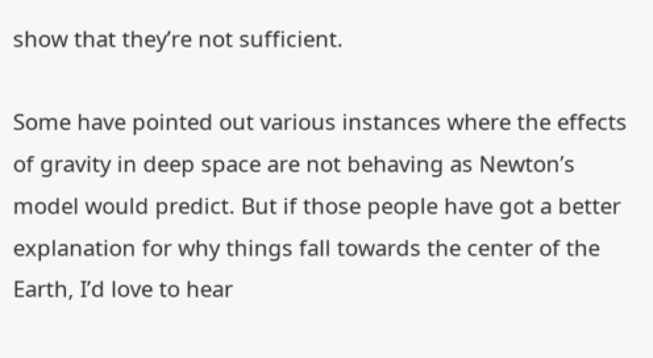show that they’re not sufficient.

Some have pointed out various instances where the effects of gravity in deep space are not behaving as Newton’s model would predict. But if those people have got a better explanation for why things fall towards the center of the Earth, I’d love to hear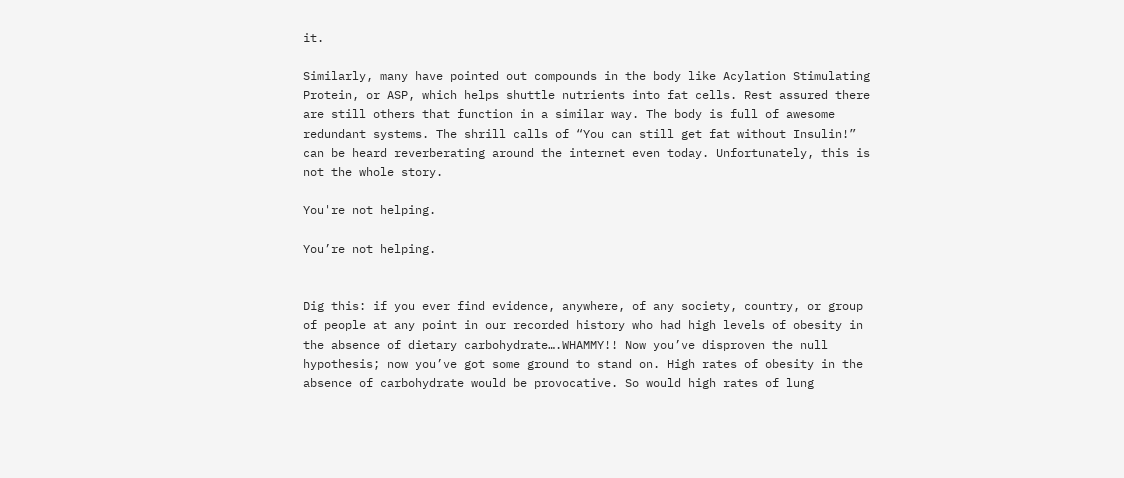it.

Similarly, many have pointed out compounds in the body like Acylation Stimulating Protein, or ASP, which helps shuttle nutrients into fat cells. Rest assured there are still others that function in a similar way. The body is full of awesome redundant systems. The shrill calls of “You can still get fat without Insulin!” can be heard reverberating around the internet even today. Unfortunately, this is not the whole story.

You're not helping.

You’re not helping.


Dig this: if you ever find evidence, anywhere, of any society, country, or group of people at any point in our recorded history who had high levels of obesity in the absence of dietary carbohydrate….WHAMMY!! Now you’ve disproven the null hypothesis; now you’ve got some ground to stand on. High rates of obesity in the absence of carbohydrate would be provocative. So would high rates of lung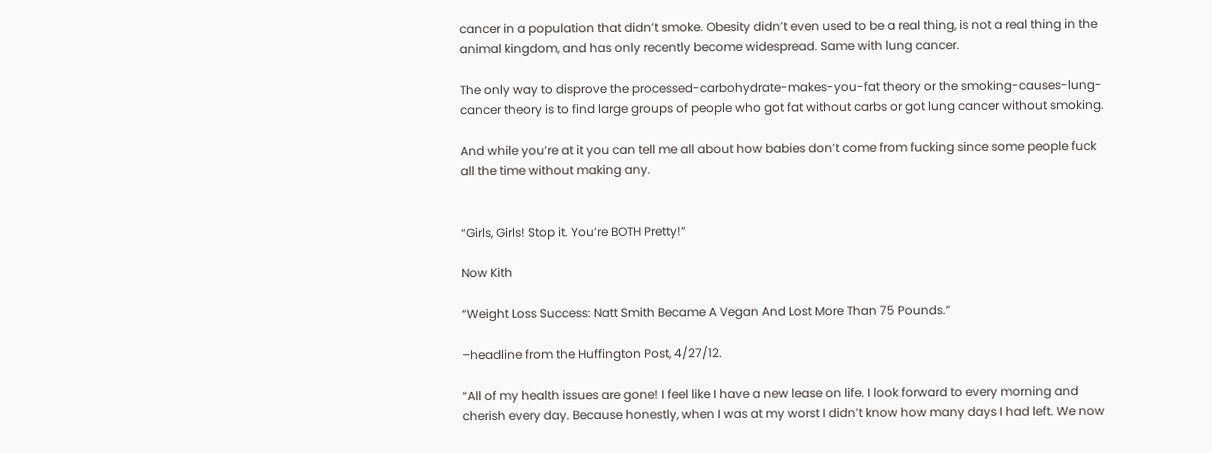cancer in a population that didn’t smoke. Obesity didn’t even used to be a real thing, is not a real thing in the animal kingdom, and has only recently become widespread. Same with lung cancer.

The only way to disprove the processed-carbohydrate-makes-you-fat theory or the smoking-causes-lung-cancer theory is to find large groups of people who got fat without carbs or got lung cancer without smoking.

And while you’re at it you can tell me all about how babies don’t come from fucking since some people fuck all the time without making any.


“Girls, Girls! Stop it. You’re BOTH Pretty!”

Now Kith

“Weight Loss Success: Natt Smith Became A Vegan And Lost More Than 75 Pounds.”

–headline from the Huffington Post, 4/27/12.

“All of my health issues are gone! I feel like I have a new lease on life. I look forward to every morning and cherish every day. Because honestly, when I was at my worst I didn’t know how many days I had left. We now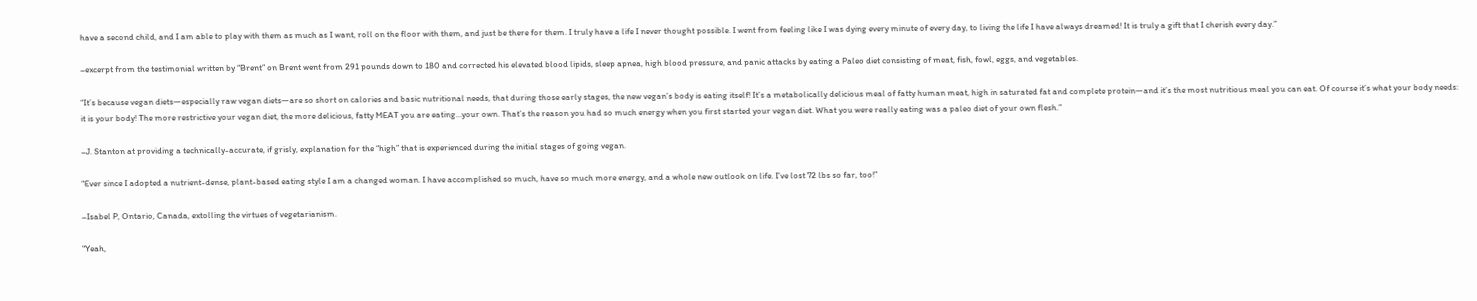have a second child, and I am able to play with them as much as I want, roll on the floor with them, and just be there for them. I truly have a life I never thought possible. I went from feeling like I was dying every minute of every day, to living the life I have always dreamed! It is truly a gift that I cherish every day.”

–excerpt from the testimonial written by “Brent” on Brent went from 291 pounds down to 180 and corrected his elevated blood lipids, sleep apnea, high blood pressure, and panic attacks by eating a Paleo diet consisting of meat, fish, fowl, eggs, and vegetables.

“It’s because vegan diets—especially raw vegan diets—are so short on calories and basic nutritional needs, that during those early stages, the new vegan’s body is eating itself! It’s a metabolically delicious meal of fatty human meat, high in saturated fat and complete protein—and it’s the most nutritious meal you can eat. Of course it’s what your body needs: it is your body! The more restrictive your vegan diet, the more delicious, fatty MEAT you are eating…your own. That’s the reason you had so much energy when you first started your vegan diet. What you were really eating was a paleo diet of your own flesh.”

–J. Stanton at providing a technically-accurate, if grisly, explanation for the “high” that is experienced during the initial stages of going vegan.

“Ever since I adopted a nutrient-dense, plant-based eating style I am a changed woman. I have accomplished so much, have so much more energy, and a whole new outlook on life. I’ve lost 72 lbs so far, too!”

–Isabel P, Ontario, Canada, extolling the virtues of vegetarianism.

"Yeah,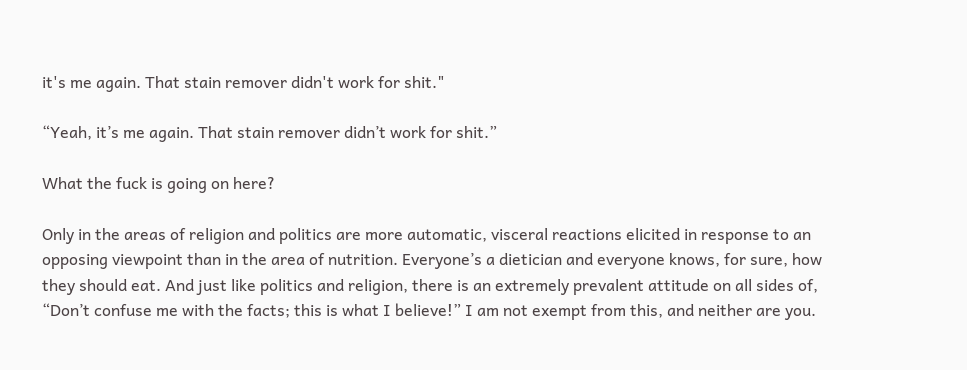it's me again. That stain remover didn't work for shit."

“Yeah, it’s me again. That stain remover didn’t work for shit.”

What the fuck is going on here?

Only in the areas of religion and politics are more automatic, visceral reactions elicited in response to an opposing viewpoint than in the area of nutrition. Everyone’s a dietician and everyone knows, for sure, how they should eat. And just like politics and religion, there is an extremely prevalent attitude on all sides of, “Don’t confuse me with the facts; this is what I believe!” I am not exempt from this, and neither are you.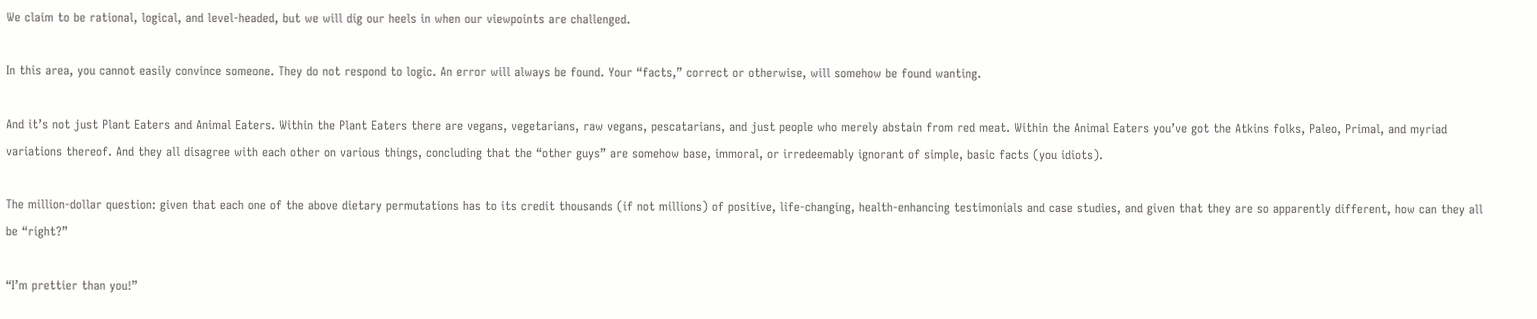We claim to be rational, logical, and level-headed, but we will dig our heels in when our viewpoints are challenged.

In this area, you cannot easily convince someone. They do not respond to logic. An error will always be found. Your “facts,” correct or otherwise, will somehow be found wanting.

And it’s not just Plant Eaters and Animal Eaters. Within the Plant Eaters there are vegans, vegetarians, raw vegans, pescatarians, and just people who merely abstain from red meat. Within the Animal Eaters you’ve got the Atkins folks, Paleo, Primal, and myriad variations thereof. And they all disagree with each other on various things, concluding that the “other guys” are somehow base, immoral, or irredeemably ignorant of simple, basic facts (you idiots).

The million-dollar question: given that each one of the above dietary permutations has to its credit thousands (if not millions) of positive, life-changing, health-enhancing testimonials and case studies, and given that they are so apparently different, how can they all be “right?”

“I’m prettier than you!”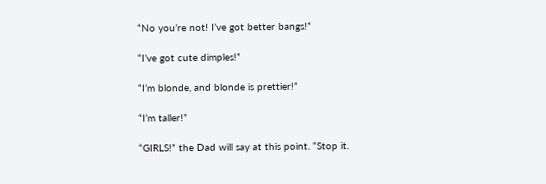“No you’re not! I’ve got better bangs!”

“I’ve got cute dimples!”

“I’m blonde, and blonde is prettier!”

“I’m taller!”

“GIRLS!” the Dad will say at this point. “Stop it.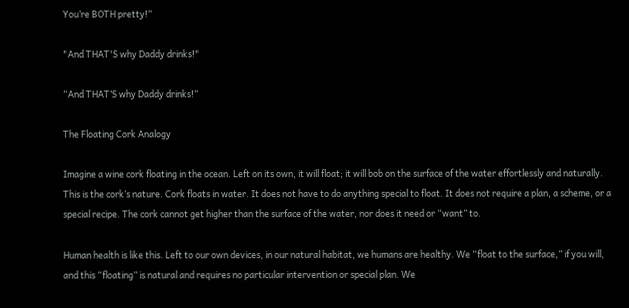You’re BOTH pretty!”

"And THAT'S why Daddy drinks!"

“And THAT’S why Daddy drinks!”

The Floating Cork Analogy

Imagine a wine cork floating in the ocean. Left on its own, it will float; it will bob on the surface of the water effortlessly and naturally. This is the cork’s nature. Cork floats in water. It does not have to do anything special to float. It does not require a plan, a scheme, or a special recipe. The cork cannot get higher than the surface of the water, nor does it need or “want” to.

Human health is like this. Left to our own devices, in our natural habitat, we humans are healthy. We “float to the surface,” if you will, and this “floating” is natural and requires no particular intervention or special plan. We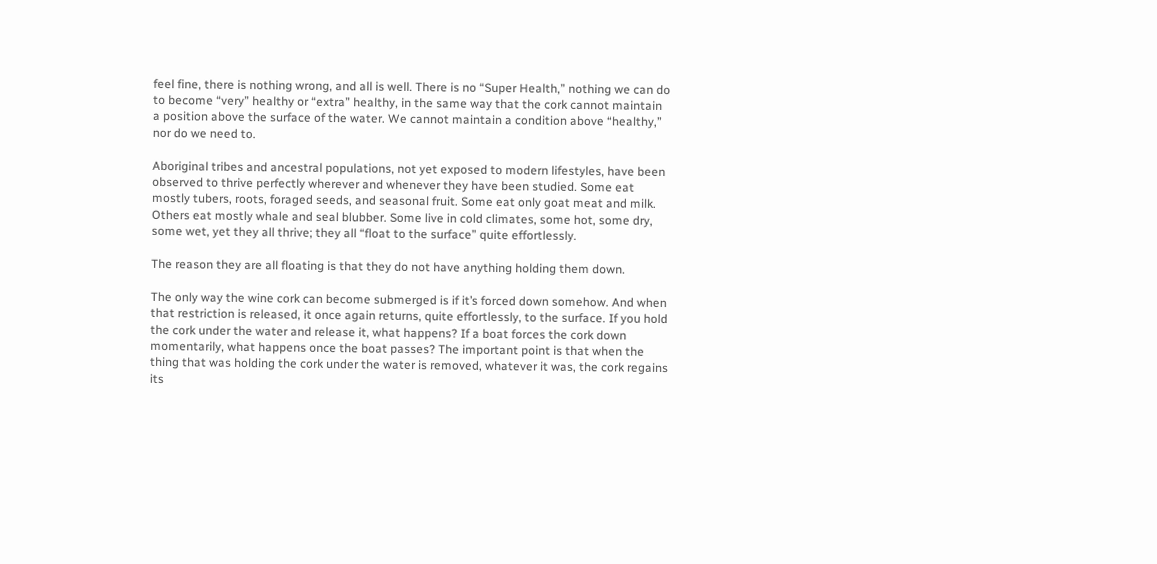feel fine, there is nothing wrong, and all is well. There is no “Super Health,” nothing we can do to become “very” healthy or “extra” healthy, in the same way that the cork cannot maintain a position above the surface of the water. We cannot maintain a condition above “healthy,” nor do we need to.

Aboriginal tribes and ancestral populations, not yet exposed to modern lifestyles, have been observed to thrive perfectly wherever and whenever they have been studied. Some eat mostly tubers, roots, foraged seeds, and seasonal fruit. Some eat only goat meat and milk. Others eat mostly whale and seal blubber. Some live in cold climates, some hot, some dry, some wet, yet they all thrive; they all “float to the surface” quite effortlessly.

The reason they are all floating is that they do not have anything holding them down.

The only way the wine cork can become submerged is if it’s forced down somehow. And when that restriction is released, it once again returns, quite effortlessly, to the surface. If you hold the cork under the water and release it, what happens? If a boat forces the cork down momentarily, what happens once the boat passes? The important point is that when the thing that was holding the cork under the water is removed, whatever it was, the cork regains its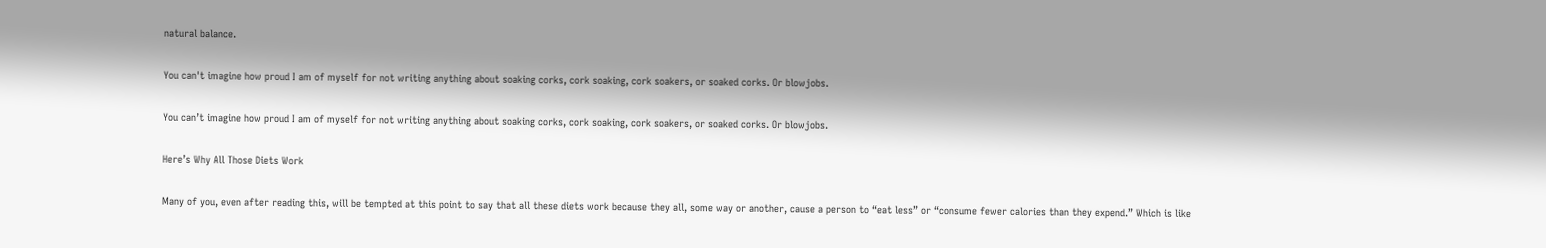natural balance.

You can't imagine how proud I am of myself for not writing anything about soaking corks, cork soaking, cork soakers, or soaked corks. Or blowjobs.

You can’t imagine how proud I am of myself for not writing anything about soaking corks, cork soaking, cork soakers, or soaked corks. Or blowjobs.

Here’s Why All Those Diets Work

Many of you, even after reading this, will be tempted at this point to say that all these diets work because they all, some way or another, cause a person to “eat less” or “consume fewer calories than they expend.” Which is like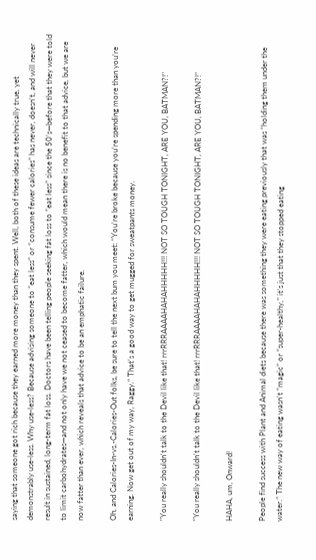saying that someone got rich because they earned more money than they spent. Well, both of these ideas are technically true, yet demonstrably use-less. Why use-less? Because advising someone to “eat less” or “consume fewer calories” has never, doesn’t, and will never result in sustained, long-term fat loss. Doctors have been telling people seeking fat loss to “eat less” since the 50’s—before that they were told to limit carbohydrates—and not only have we not ceased to become fatter, which would mean there is no benefit to that advice, but we are now fatter than ever, which reveals that advice to be an emphatic failure.

Oh, and Calories-In-vs.-Calories-Out folks, be sure to tell the next bum you meet: “You’re broke because you’re spending more than you’re earning. Now get out of my way, Raggy.” That’s a good way to get mugged for sweatpants money.

"You really shouldn't talk to the Devil like that! rrrRRRAAAAHAHAHHHHH!!! NOT SO TOUGH TONIGHT, ARE YOU, BATMAN?!"

“You really shouldn’t talk to the Devil like that! rrrRRRAAAAHAHAHHHHH!!! NOT SO TOUGH TONIGHT, ARE YOU, BATMAN?!”

HAHA, um, Onward!

People find success with Plant and Animal diets because there was something they were eating previously that was “holding them under the water.” The new way of eating wasn’t “magic” or “super-healthy,” it’s just that they stopped eating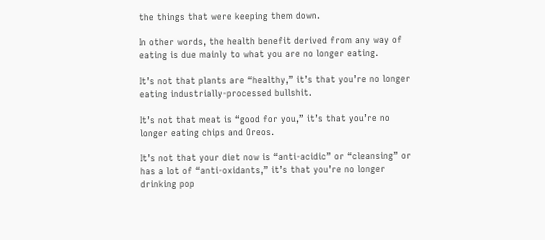the things that were keeping them down.

In other words, the health benefit derived from any way of eating is due mainly to what you are no longer eating.

It’s not that plants are “healthy,” it’s that you’re no longer eating industrially-processed bullshit.

It’s not that meat is “good for you,” it’s that you’re no longer eating chips and Oreos.

It’s not that your diet now is “anti-acidic” or “cleansing” or has a lot of “anti-oxidants,” it’s that you’re no longer drinking pop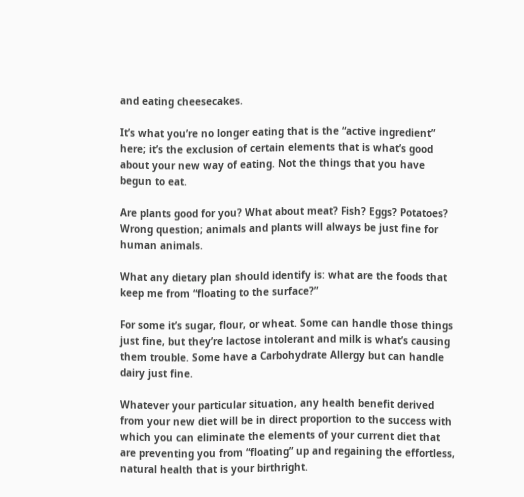and eating cheesecakes.

It’s what you’re no longer eating that is the “active ingredient” here; it’s the exclusion of certain elements that is what’s good about your new way of eating. Not the things that you have begun to eat.

Are plants good for you? What about meat? Fish? Eggs? Potatoes? Wrong question; animals and plants will always be just fine for human animals.

What any dietary plan should identify is: what are the foods that keep me from “floating to the surface?”

For some it’s sugar, flour, or wheat. Some can handle those things just fine, but they’re lactose intolerant and milk is what’s causing them trouble. Some have a Carbohydrate Allergy but can handle dairy just fine.

Whatever your particular situation, any health benefit derived from your new diet will be in direct proportion to the success with which you can eliminate the elements of your current diet that are preventing you from “floating” up and regaining the effortless, natural health that is your birthright.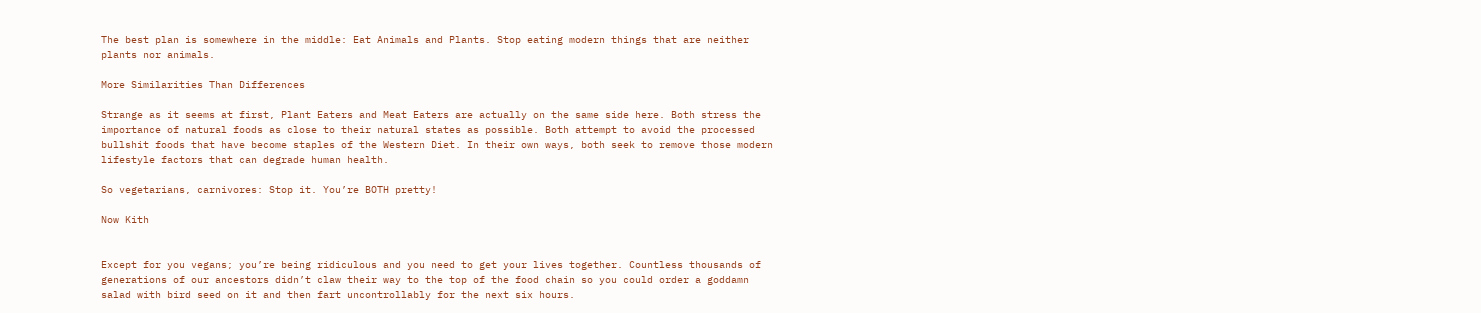The best plan is somewhere in the middle: Eat Animals and Plants. Stop eating modern things that are neither plants nor animals.

More Similarities Than Differences

Strange as it seems at first, Plant Eaters and Meat Eaters are actually on the same side here. Both stress the importance of natural foods as close to their natural states as possible. Both attempt to avoid the processed bullshit foods that have become staples of the Western Diet. In their own ways, both seek to remove those modern lifestyle factors that can degrade human health.

So vegetarians, carnivores: Stop it. You’re BOTH pretty!

Now Kith


Except for you vegans; you’re being ridiculous and you need to get your lives together. Countless thousands of generations of our ancestors didn’t claw their way to the top of the food chain so you could order a goddamn salad with bird seed on it and then fart uncontrollably for the next six hours.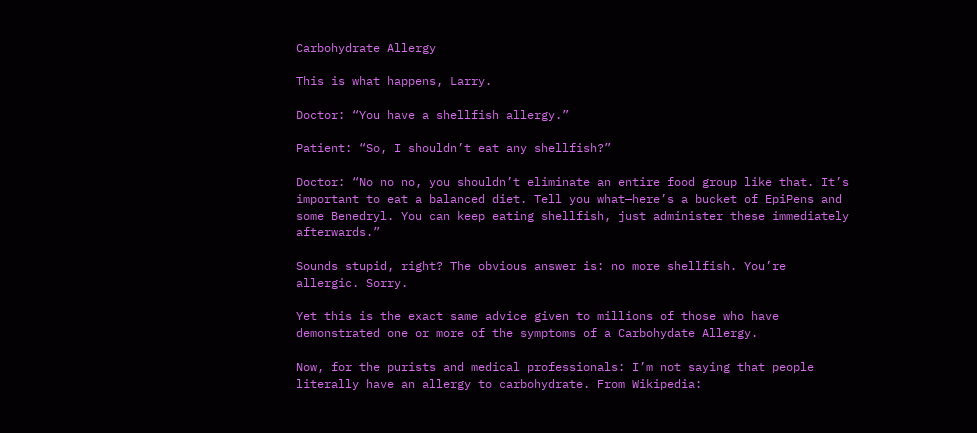Carbohydrate Allergy

This is what happens, Larry.

Doctor: “You have a shellfish allergy.”

Patient: “So, I shouldn’t eat any shellfish?”

Doctor: “No no no, you shouldn’t eliminate an entire food group like that. It’s important to eat a balanced diet. Tell you what—here’s a bucket of EpiPens and some Benedryl. You can keep eating shellfish, just administer these immediately afterwards.”

Sounds stupid, right? The obvious answer is: no more shellfish. You’re allergic. Sorry.

Yet this is the exact same advice given to millions of those who have demonstrated one or more of the symptoms of a Carbohydate Allergy.

Now, for the purists and medical professionals: I’m not saying that people literally have an allergy to carbohydrate. From Wikipedia: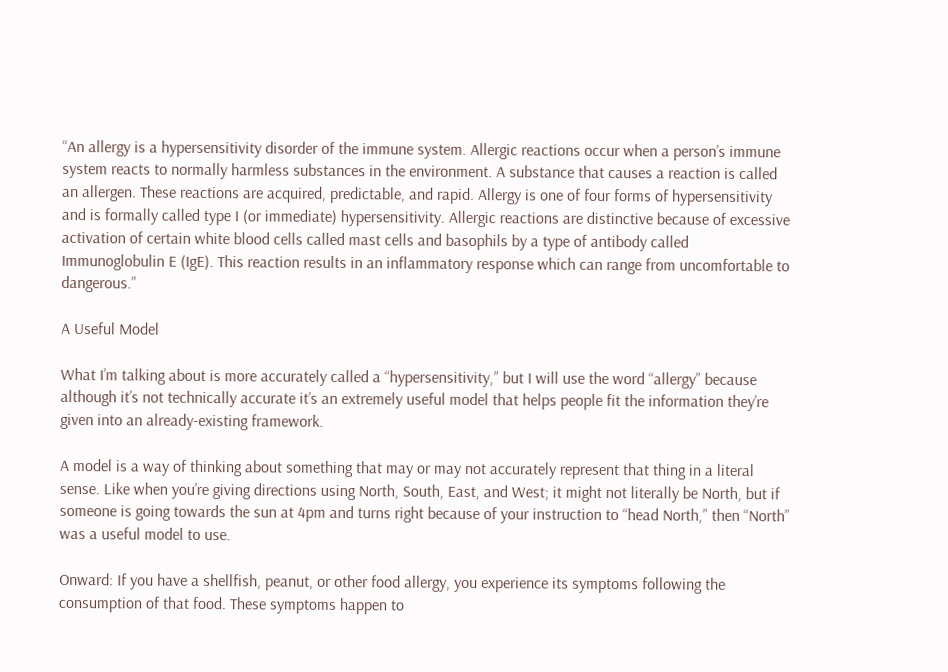“An allergy is a hypersensitivity disorder of the immune system. Allergic reactions occur when a person’s immune system reacts to normally harmless substances in the environment. A substance that causes a reaction is called an allergen. These reactions are acquired, predictable, and rapid. Allergy is one of four forms of hypersensitivity and is formally called type I (or immediate) hypersensitivity. Allergic reactions are distinctive because of excessive activation of certain white blood cells called mast cells and basophils by a type of antibody called Immunoglobulin E (IgE). This reaction results in an inflammatory response which can range from uncomfortable to dangerous.”

A Useful Model

What I’m talking about is more accurately called a “hypersensitivity,” but I will use the word “allergy” because although it’s not technically accurate it’s an extremely useful model that helps people fit the information they’re given into an already-existing framework.

A model is a way of thinking about something that may or may not accurately represent that thing in a literal sense. Like when you’re giving directions using North, South, East, and West; it might not literally be North, but if someone is going towards the sun at 4pm and turns right because of your instruction to “head North,” then “North” was a useful model to use.

Onward: If you have a shellfish, peanut, or other food allergy, you experience its symptoms following the consumption of that food. These symptoms happen to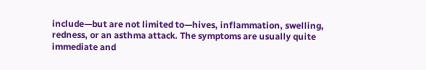include—but are not limited to—hives, inflammation, swelling, redness, or an asthma attack. The symptoms are usually quite immediate and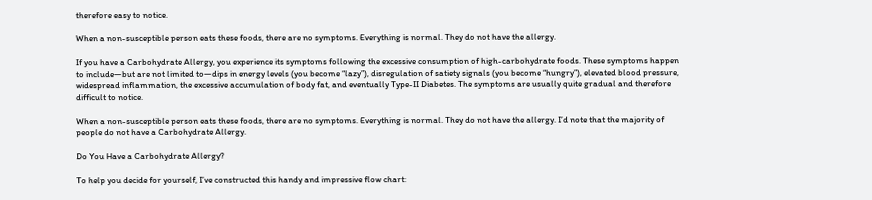therefore easy to notice.

When a non-susceptible person eats these foods, there are no symptoms. Everything is normal. They do not have the allergy.

If you have a Carbohydrate Allergy, you experience its symptoms following the excessive consumption of high-carbohydrate foods. These symptoms happen to include—but are not limited to—dips in energy levels (you become “lazy”), disregulation of satiety signals (you become “hungry”), elevated blood pressure, widespread inflammation, the excessive accumulation of body fat, and eventually Type-II Diabetes. The symptoms are usually quite gradual and therefore difficult to notice.

When a non-susceptible person eats these foods, there are no symptoms. Everything is normal. They do not have the allergy. I’d note that the majority of people do not have a Carbohydrate Allergy.

Do You Have a Carbohydrate Allergy?

To help you decide for yourself, I’ve constructed this handy and impressive flow chart: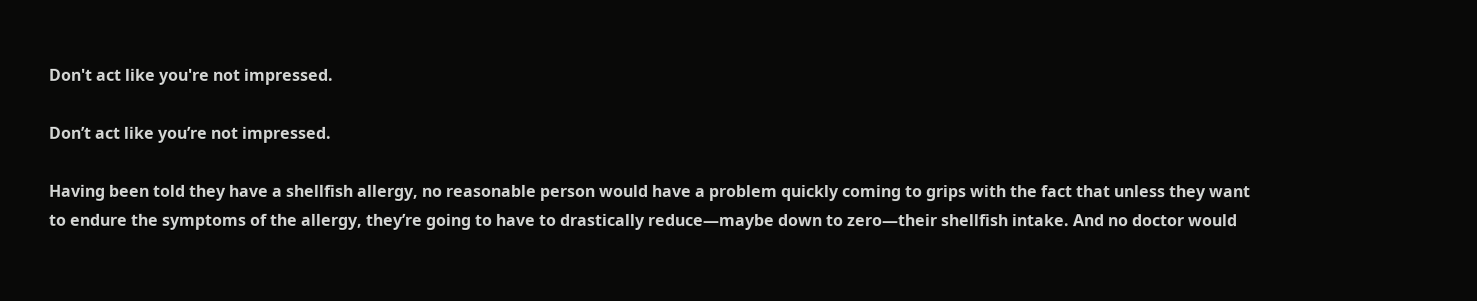Don't act like you're not impressed.

Don’t act like you’re not impressed.

Having been told they have a shellfish allergy, no reasonable person would have a problem quickly coming to grips with the fact that unless they want to endure the symptoms of the allergy, they’re going to have to drastically reduce—maybe down to zero—their shellfish intake. And no doctor would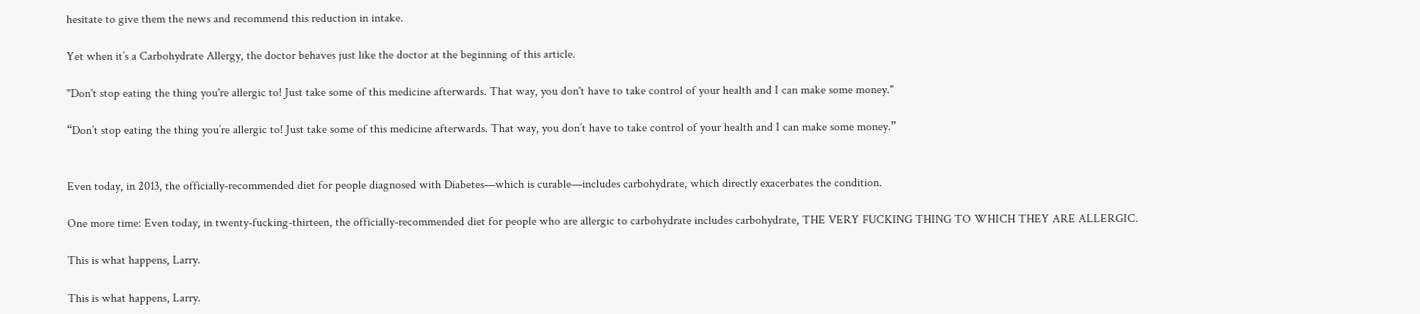hesitate to give them the news and recommend this reduction in intake.

Yet when it’s a Carbohydrate Allergy, the doctor behaves just like the doctor at the beginning of this article.

"Don't stop eating the thing you're allergic to! Just take some of this medicine afterwards. That way, you don't have to take control of your health and I can make some money."

“Don’t stop eating the thing you’re allergic to! Just take some of this medicine afterwards. That way, you don’t have to take control of your health and I can make some money.”


Even today, in 2013, the officially-recommended diet for people diagnosed with Diabetes—which is curable—includes carbohydrate, which directly exacerbates the condition.

One more time: Even today, in twenty-fucking-thirteen, the officially-recommended diet for people who are allergic to carbohydrate includes carbohydrate, THE VERY FUCKING THING TO WHICH THEY ARE ALLERGIC.

This is what happens, Larry.

This is what happens, Larry.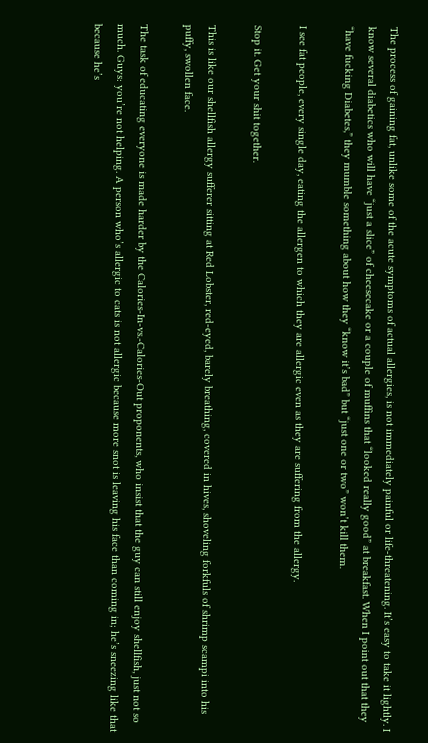The process of gaining fat, unlike some of the acute symptoms of actual allergies, is not immediately painful or life-threatening. It’s easy to take it lightly. I know several diabetics who will have “just a slice” of cheesecake or a couple of muffins that “looked really good” at breakfast. When I point out that they “have fucking Diabetes,” they mumble something about how they “know it’s bad” but “just one or two” won’t kill them.

I see fat people, every single day, eating the allergen to which they are allergic even as they are suffering from the allergy.

Stop it. Get your shit together.

This is like our shellfish allergy sufferer sitting at Red Lobster, red-eyed, barely breathing, covered in hives, shoveling forkfuls of shrimp scampi into his puffy, swollen face.

The task of educating everyone is made harder by the Calories-In-vs.-Calories-Out proponents, who insist that the guy can still enjoy shellfish, just not so much. Guys: you’re not helping. A person who’s allergic to cats is not allergic because more snot is leaving his face than coming in; he’s sneezing like that because he’s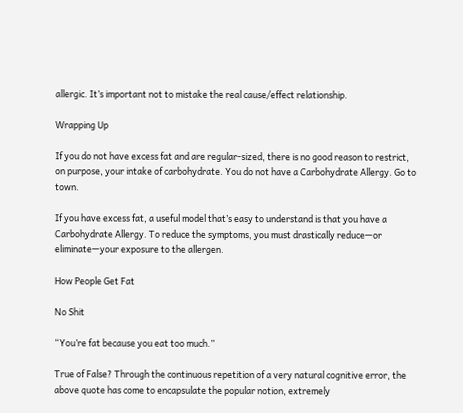allergic. It’s important not to mistake the real cause/effect relationship.

Wrapping Up

If you do not have excess fat and are regular-sized, there is no good reason to restrict, on purpose, your intake of carbohydrate. You do not have a Carbohydrate Allergy. Go to town.

If you have excess fat, a useful model that’s easy to understand is that you have a Carbohydrate Allergy. To reduce the symptoms, you must drastically reduce—or eliminate—your exposure to the allergen.

How People Get Fat

No Shit

“You’re fat because you eat too much.”

True of False? Through the continuous repetition of a very natural cognitive error, the above quote has come to encapsulate the popular notion, extremely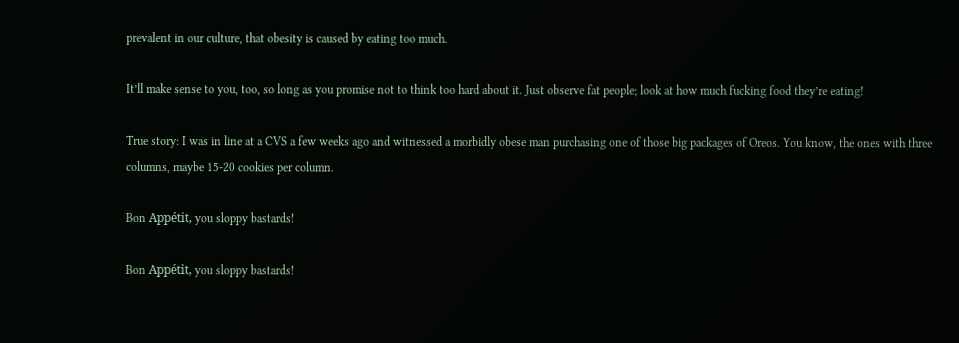prevalent in our culture, that obesity is caused by eating too much.

It’ll make sense to you, too, so long as you promise not to think too hard about it. Just observe fat people; look at how much fucking food they’re eating!

True story: I was in line at a CVS a few weeks ago and witnessed a morbidly obese man purchasing one of those big packages of Oreos. You know, the ones with three columns, maybe 15-20 cookies per column.

Bon Appétit, you sloppy bastards!

Bon Appétit, you sloppy bastards!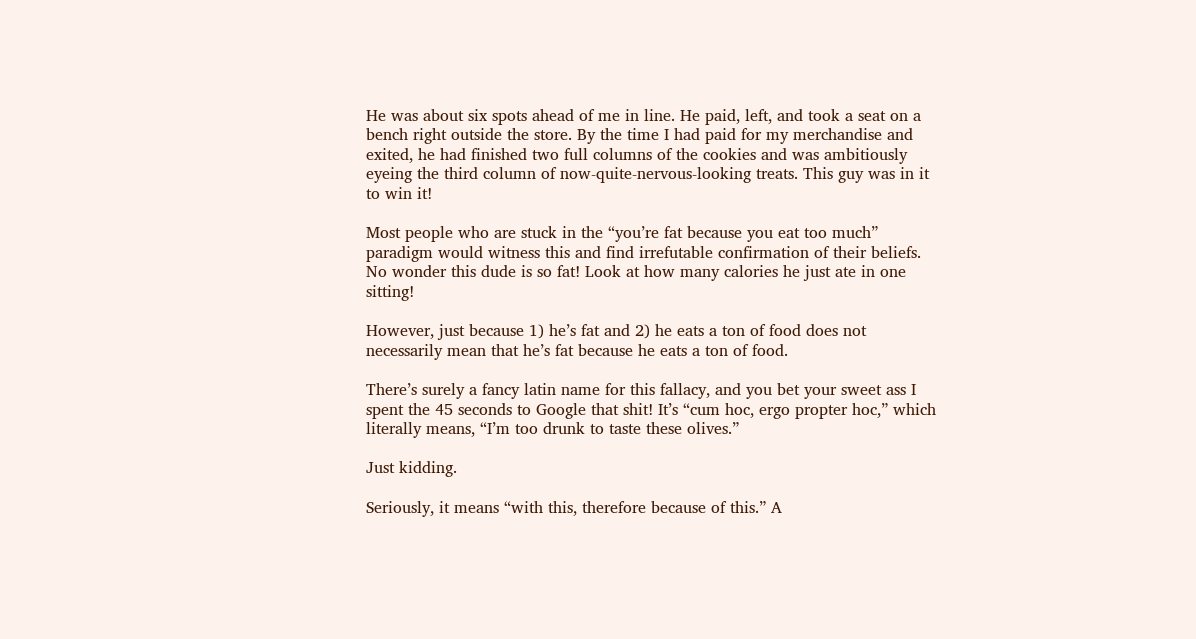He was about six spots ahead of me in line. He paid, left, and took a seat on a bench right outside the store. By the time I had paid for my merchandise and exited, he had finished two full columns of the cookies and was ambitiously eyeing the third column of now-quite-nervous-looking treats. This guy was in it to win it!

Most people who are stuck in the “you’re fat because you eat too much” paradigm would witness this and find irrefutable confirmation of their beliefs. No wonder this dude is so fat! Look at how many calories he just ate in one sitting!

However, just because 1) he’s fat and 2) he eats a ton of food does not necessarily mean that he’s fat because he eats a ton of food.

There’s surely a fancy latin name for this fallacy, and you bet your sweet ass I spent the 45 seconds to Google that shit! It’s “cum hoc, ergo propter hoc,” which literally means, “I’m too drunk to taste these olives.”

Just kidding.

Seriously, it means “with this, therefore because of this.” A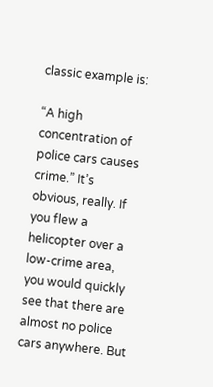classic example is:

“A high concentration of police cars causes crime.” It’s obvious, really. If you flew a helicopter over a low-crime area, you would quickly see that there are almost no police cars anywhere. But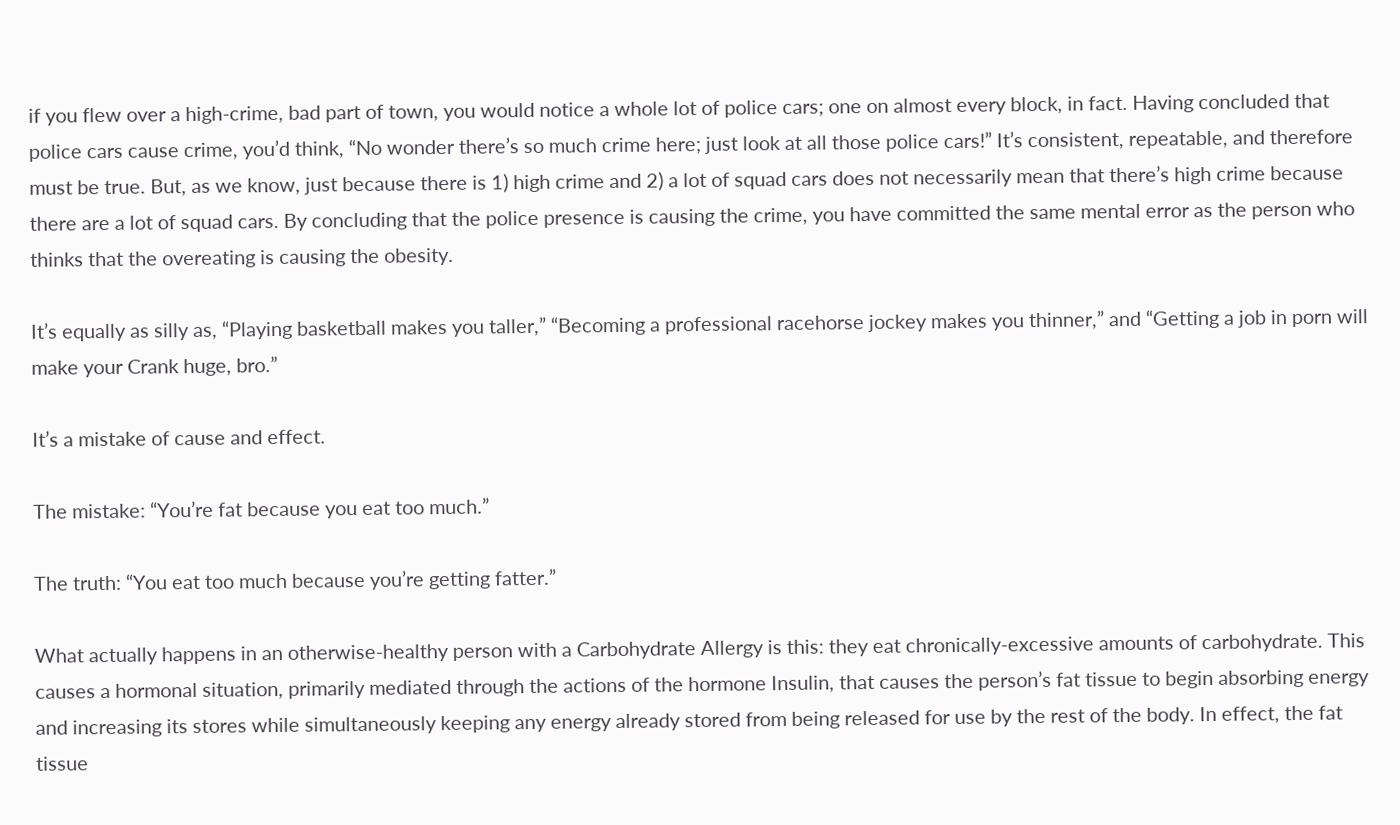if you flew over a high-crime, bad part of town, you would notice a whole lot of police cars; one on almost every block, in fact. Having concluded that police cars cause crime, you’d think, “No wonder there’s so much crime here; just look at all those police cars!” It’s consistent, repeatable, and therefore must be true. But, as we know, just because there is 1) high crime and 2) a lot of squad cars does not necessarily mean that there’s high crime because there are a lot of squad cars. By concluding that the police presence is causing the crime, you have committed the same mental error as the person who thinks that the overeating is causing the obesity.

It’s equally as silly as, “Playing basketball makes you taller,” “Becoming a professional racehorse jockey makes you thinner,” and “Getting a job in porn will make your Crank huge, bro.”

It’s a mistake of cause and effect.

The mistake: “You’re fat because you eat too much.”

The truth: “You eat too much because you’re getting fatter.”

What actually happens in an otherwise-healthy person with a Carbohydrate Allergy is this: they eat chronically-excessive amounts of carbohydrate. This causes a hormonal situation, primarily mediated through the actions of the hormone Insulin, that causes the person’s fat tissue to begin absorbing energy and increasing its stores while simultaneously keeping any energy already stored from being released for use by the rest of the body. In effect, the fat tissue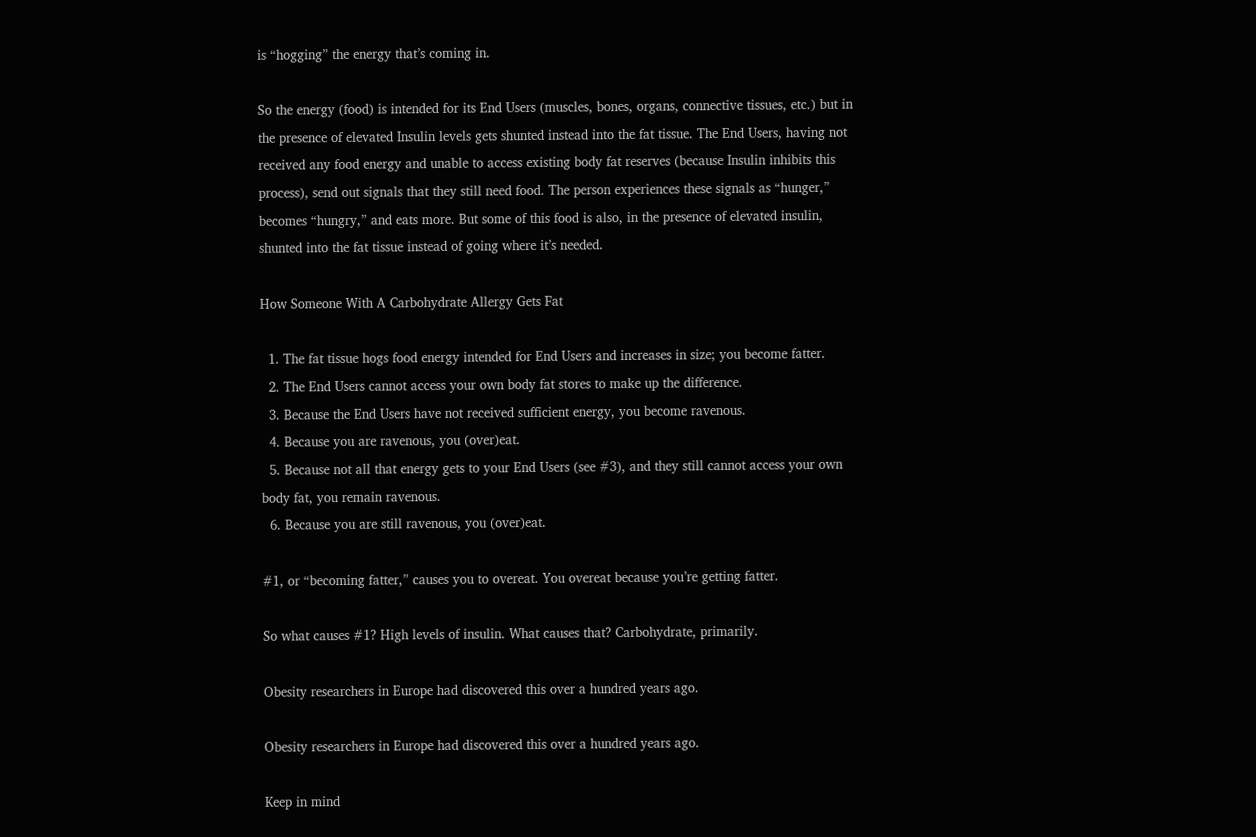is “hogging” the energy that’s coming in.

So the energy (food) is intended for its End Users (muscles, bones, organs, connective tissues, etc.) but in the presence of elevated Insulin levels gets shunted instead into the fat tissue. The End Users, having not received any food energy and unable to access existing body fat reserves (because Insulin inhibits this process), send out signals that they still need food. The person experiences these signals as “hunger,” becomes “hungry,” and eats more. But some of this food is also, in the presence of elevated insulin, shunted into the fat tissue instead of going where it’s needed.

How Someone With A Carbohydrate Allergy Gets Fat

  1. The fat tissue hogs food energy intended for End Users and increases in size; you become fatter.
  2. The End Users cannot access your own body fat stores to make up the difference.
  3. Because the End Users have not received sufficient energy, you become ravenous.
  4. Because you are ravenous, you (over)eat.
  5. Because not all that energy gets to your End Users (see #3), and they still cannot access your own body fat, you remain ravenous.
  6. Because you are still ravenous, you (over)eat.

#1, or “becoming fatter,” causes you to overeat. You overeat because you’re getting fatter.

So what causes #1? High levels of insulin. What causes that? Carbohydrate, primarily.

Obesity researchers in Europe had discovered this over a hundred years ago.

Obesity researchers in Europe had discovered this over a hundred years ago.

Keep in mind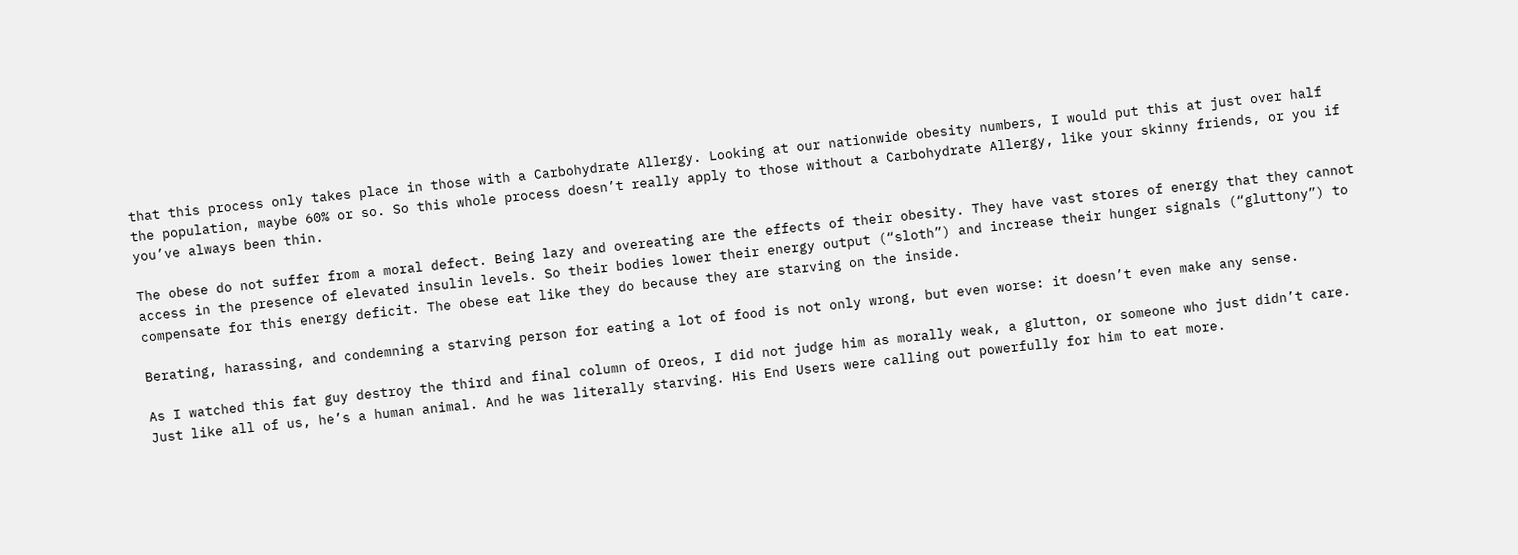that this process only takes place in those with a Carbohydrate Allergy. Looking at our nationwide obesity numbers, I would put this at just over half the population, maybe 60% or so. So this whole process doesn’t really apply to those without a Carbohydrate Allergy, like your skinny friends, or you if you’ve always been thin.

The obese do not suffer from a moral defect. Being lazy and overeating are the effects of their obesity. They have vast stores of energy that they cannot access in the presence of elevated insulin levels. So their bodies lower their energy output (“sloth”) and increase their hunger signals (“gluttony”) to compensate for this energy deficit. The obese eat like they do because they are starving on the inside.

Berating, harassing, and condemning a starving person for eating a lot of food is not only wrong, but even worse: it doesn’t even make any sense.

As I watched this fat guy destroy the third and final column of Oreos, I did not judge him as morally weak, a glutton, or someone who just didn’t care. Just like all of us, he’s a human animal. And he was literally starving. His End Users were calling out powerfully for him to eat more.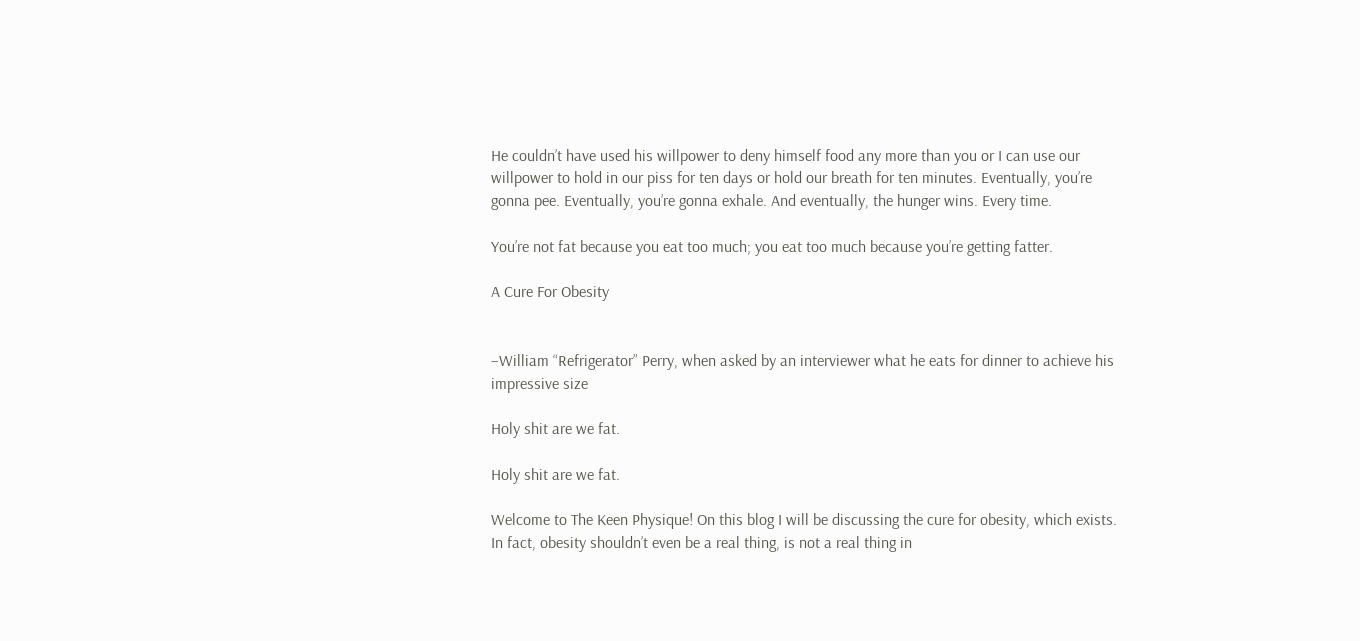He couldn’t have used his willpower to deny himself food any more than you or I can use our willpower to hold in our piss for ten days or hold our breath for ten minutes. Eventually, you’re gonna pee. Eventually, you’re gonna exhale. And eventually, the hunger wins. Every time.

You’re not fat because you eat too much; you eat too much because you’re getting fatter.

A Cure For Obesity


–William “Refrigerator” Perry, when asked by an interviewer what he eats for dinner to achieve his impressive size

Holy shit are we fat.

Holy shit are we fat.

Welcome to The Keen Physique! On this blog I will be discussing the cure for obesity, which exists. In fact, obesity shouldn’t even be a real thing, is not a real thing in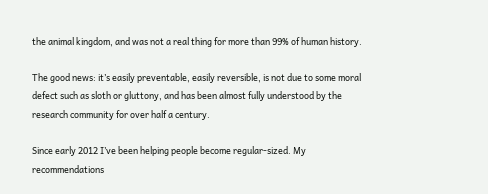the animal kingdom, and was not a real thing for more than 99% of human history.

The good news: it’s easily preventable, easily reversible, is not due to some moral defect such as sloth or gluttony, and has been almost fully understood by the research community for over half a century.

Since early 2012 I’ve been helping people become regular-sized. My recommendations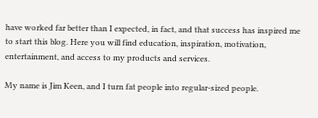have worked far better than I expected, in fact, and that success has inspired me to start this blog. Here you will find education, inspiration, motivation, entertainment, and access to my products and services.

My name is Jim Keen, and I turn fat people into regular-sized people.